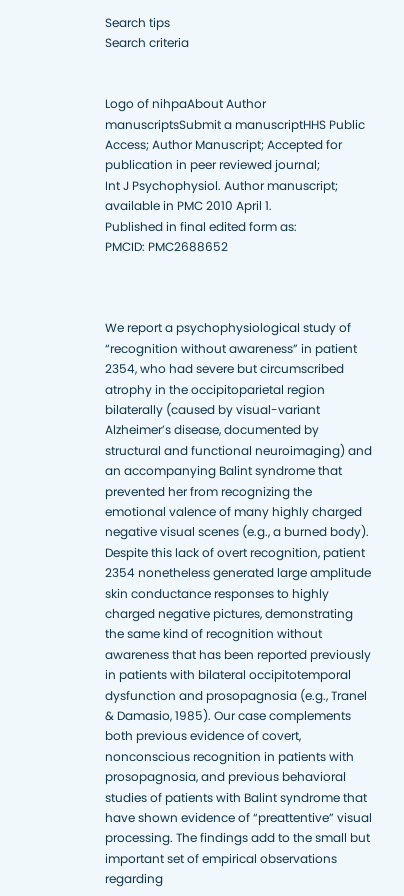Search tips
Search criteria


Logo of nihpaAbout Author manuscriptsSubmit a manuscriptHHS Public Access; Author Manuscript; Accepted for publication in peer reviewed journal;
Int J Psychophysiol. Author manuscript; available in PMC 2010 April 1.
Published in final edited form as:
PMCID: PMC2688652



We report a psychophysiological study of “recognition without awareness” in patient 2354, who had severe but circumscribed atrophy in the occipitoparietal region bilaterally (caused by visual-variant Alzheimer’s disease, documented by structural and functional neuroimaging) and an accompanying Balint syndrome that prevented her from recognizing the emotional valence of many highly charged negative visual scenes (e.g., a burned body). Despite this lack of overt recognition, patient 2354 nonetheless generated large amplitude skin conductance responses to highly charged negative pictures, demonstrating the same kind of recognition without awareness that has been reported previously in patients with bilateral occipitotemporal dysfunction and prosopagnosia (e.g., Tranel & Damasio, 1985). Our case complements both previous evidence of covert, nonconscious recognition in patients with prosopagnosia, and previous behavioral studies of patients with Balint syndrome that have shown evidence of “preattentive” visual processing. The findings add to the small but important set of empirical observations regarding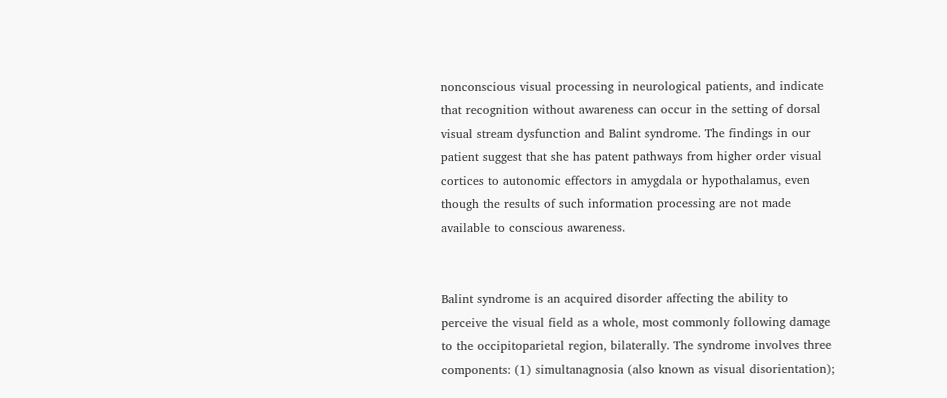nonconscious visual processing in neurological patients, and indicate that recognition without awareness can occur in the setting of dorsal visual stream dysfunction and Balint syndrome. The findings in our patient suggest that she has patent pathways from higher order visual cortices to autonomic effectors in amygdala or hypothalamus, even though the results of such information processing are not made available to conscious awareness.


Balint syndrome is an acquired disorder affecting the ability to perceive the visual field as a whole, most commonly following damage to the occipitoparietal region, bilaterally. The syndrome involves three components: (1) simultanagnosia (also known as visual disorientation);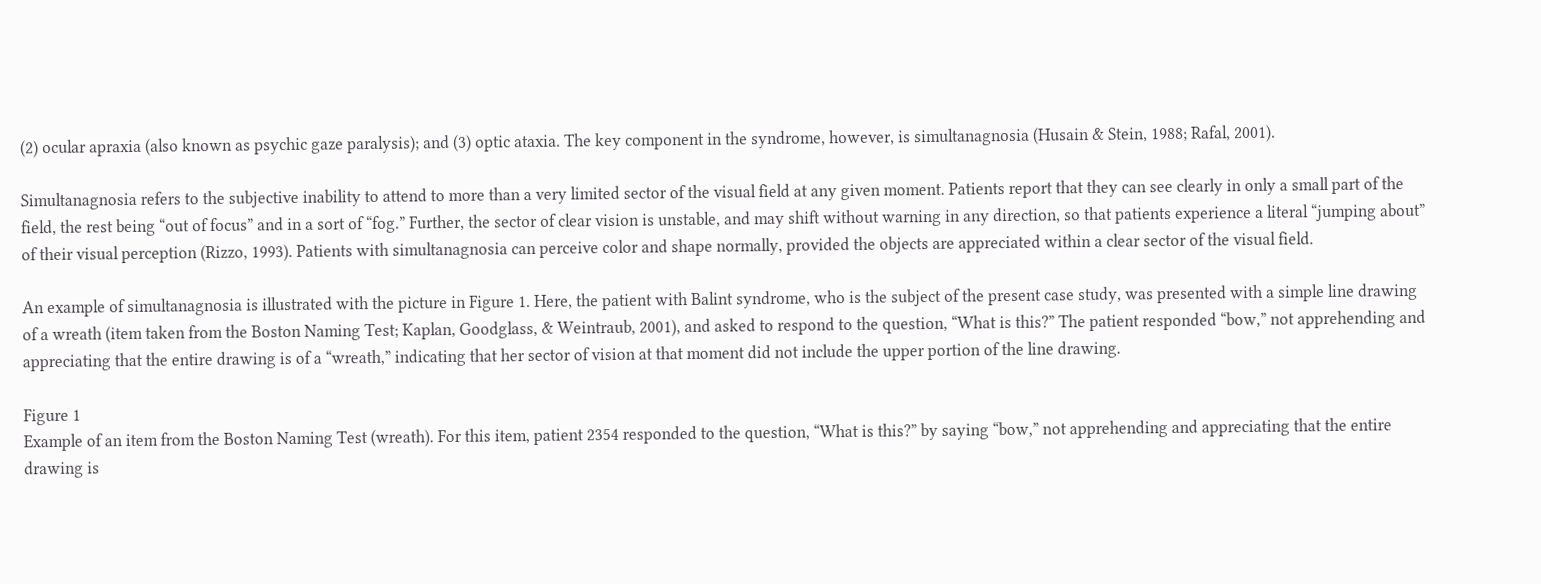(2) ocular apraxia (also known as psychic gaze paralysis); and (3) optic ataxia. The key component in the syndrome, however, is simultanagnosia (Husain & Stein, 1988; Rafal, 2001).

Simultanagnosia refers to the subjective inability to attend to more than a very limited sector of the visual field at any given moment. Patients report that they can see clearly in only a small part of the field, the rest being “out of focus” and in a sort of “fog.” Further, the sector of clear vision is unstable, and may shift without warning in any direction, so that patients experience a literal “jumping about” of their visual perception (Rizzo, 1993). Patients with simultanagnosia can perceive color and shape normally, provided the objects are appreciated within a clear sector of the visual field.

An example of simultanagnosia is illustrated with the picture in Figure 1. Here, the patient with Balint syndrome, who is the subject of the present case study, was presented with a simple line drawing of a wreath (item taken from the Boston Naming Test; Kaplan, Goodglass, & Weintraub, 2001), and asked to respond to the question, “What is this?” The patient responded “bow,” not apprehending and appreciating that the entire drawing is of a “wreath,” indicating that her sector of vision at that moment did not include the upper portion of the line drawing.

Figure 1
Example of an item from the Boston Naming Test (wreath). For this item, patient 2354 responded to the question, “What is this?” by saying “bow,” not apprehending and appreciating that the entire drawing is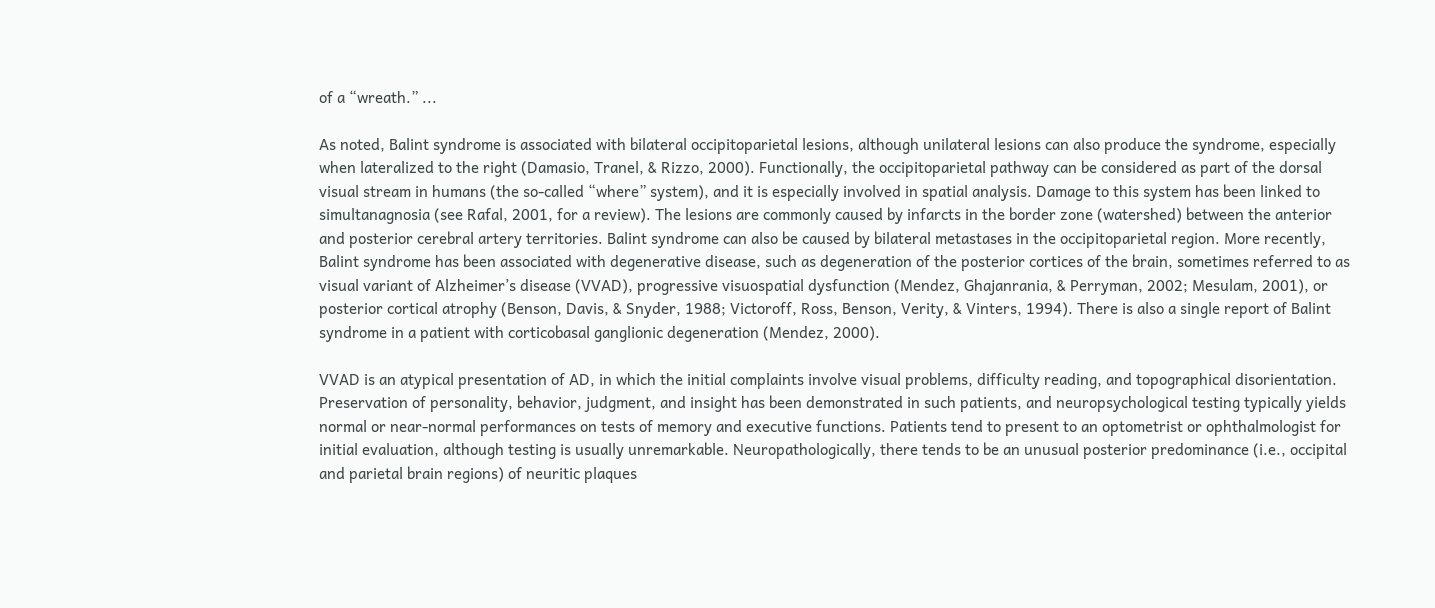of a “wreath.” ...

As noted, Balint syndrome is associated with bilateral occipitoparietal lesions, although unilateral lesions can also produce the syndrome, especially when lateralized to the right (Damasio, Tranel, & Rizzo, 2000). Functionally, the occipitoparietal pathway can be considered as part of the dorsal visual stream in humans (the so-called “where” system), and it is especially involved in spatial analysis. Damage to this system has been linked to simultanagnosia (see Rafal, 2001, for a review). The lesions are commonly caused by infarcts in the border zone (watershed) between the anterior and posterior cerebral artery territories. Balint syndrome can also be caused by bilateral metastases in the occipitoparietal region. More recently, Balint syndrome has been associated with degenerative disease, such as degeneration of the posterior cortices of the brain, sometimes referred to as visual variant of Alzheimer’s disease (VVAD), progressive visuospatial dysfunction (Mendez, Ghajanrania, & Perryman, 2002; Mesulam, 2001), or posterior cortical atrophy (Benson, Davis, & Snyder, 1988; Victoroff, Ross, Benson, Verity, & Vinters, 1994). There is also a single report of Balint syndrome in a patient with corticobasal ganglionic degeneration (Mendez, 2000).

VVAD is an atypical presentation of AD, in which the initial complaints involve visual problems, difficulty reading, and topographical disorientation. Preservation of personality, behavior, judgment, and insight has been demonstrated in such patients, and neuropsychological testing typically yields normal or near-normal performances on tests of memory and executive functions. Patients tend to present to an optometrist or ophthalmologist for initial evaluation, although testing is usually unremarkable. Neuropathologically, there tends to be an unusual posterior predominance (i.e., occipital and parietal brain regions) of neuritic plaques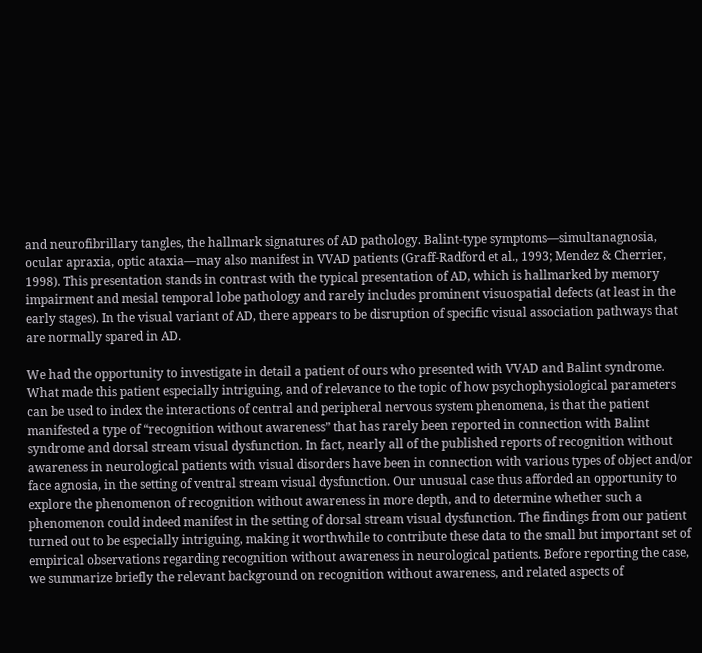and neurofibrillary tangles, the hallmark signatures of AD pathology. Balint-type symptoms—simultanagnosia, ocular apraxia, optic ataxia—may also manifest in VVAD patients (Graff-Radford et al., 1993; Mendez & Cherrier, 1998). This presentation stands in contrast with the typical presentation of AD, which is hallmarked by memory impairment and mesial temporal lobe pathology and rarely includes prominent visuospatial defects (at least in the early stages). In the visual variant of AD, there appears to be disruption of specific visual association pathways that are normally spared in AD.

We had the opportunity to investigate in detail a patient of ours who presented with VVAD and Balint syndrome. What made this patient especially intriguing, and of relevance to the topic of how psychophysiological parameters can be used to index the interactions of central and peripheral nervous system phenomena, is that the patient manifested a type of “recognition without awareness” that has rarely been reported in connection with Balint syndrome and dorsal stream visual dysfunction. In fact, nearly all of the published reports of recognition without awareness in neurological patients with visual disorders have been in connection with various types of object and/or face agnosia, in the setting of ventral stream visual dysfunction. Our unusual case thus afforded an opportunity to explore the phenomenon of recognition without awareness in more depth, and to determine whether such a phenomenon could indeed manifest in the setting of dorsal stream visual dysfunction. The findings from our patient turned out to be especially intriguing, making it worthwhile to contribute these data to the small but important set of empirical observations regarding recognition without awareness in neurological patients. Before reporting the case, we summarize briefly the relevant background on recognition without awareness, and related aspects of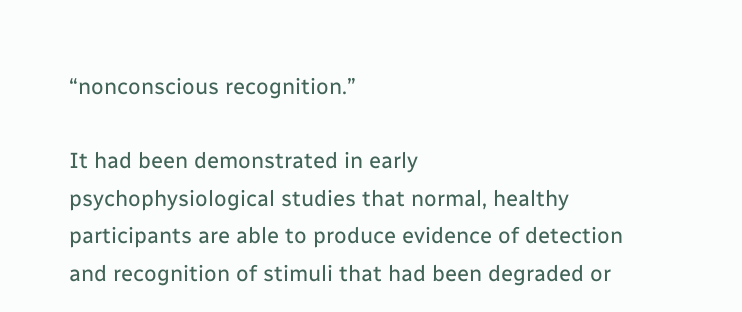“nonconscious recognition.”

It had been demonstrated in early psychophysiological studies that normal, healthy participants are able to produce evidence of detection and recognition of stimuli that had been degraded or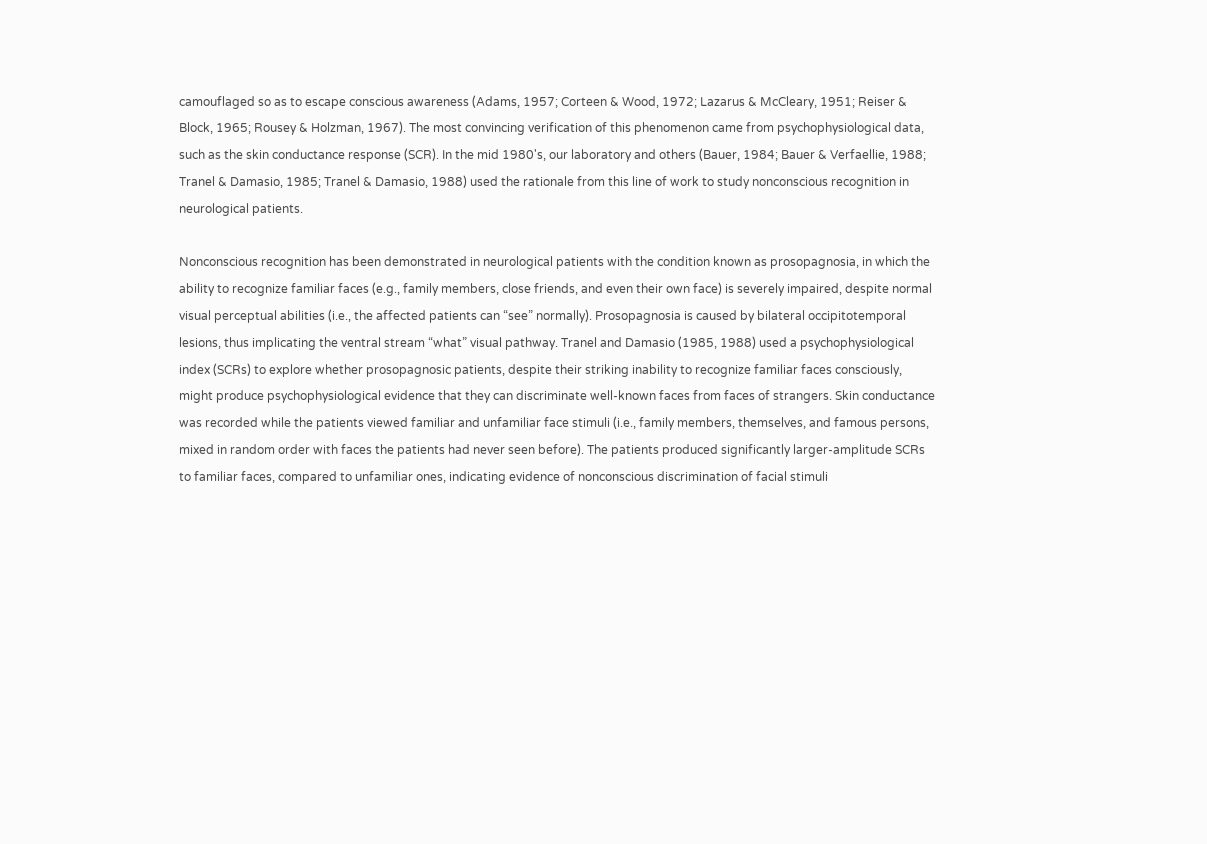camouflaged so as to escape conscious awareness (Adams, 1957; Corteen & Wood, 1972; Lazarus & McCleary, 1951; Reiser & Block, 1965; Rousey & Holzman, 1967). The most convincing verification of this phenomenon came from psychophysiological data, such as the skin conductance response (SCR). In the mid 1980's, our laboratory and others (Bauer, 1984; Bauer & Verfaellie, 1988; Tranel & Damasio, 1985; Tranel & Damasio, 1988) used the rationale from this line of work to study nonconscious recognition in neurological patients.

Nonconscious recognition has been demonstrated in neurological patients with the condition known as prosopagnosia, in which the ability to recognize familiar faces (e.g., family members, close friends, and even their own face) is severely impaired, despite normal visual perceptual abilities (i.e., the affected patients can “see” normally). Prosopagnosia is caused by bilateral occipitotemporal lesions, thus implicating the ventral stream “what” visual pathway. Tranel and Damasio (1985, 1988) used a psychophysiological index (SCRs) to explore whether prosopagnosic patients, despite their striking inability to recognize familiar faces consciously, might produce psychophysiological evidence that they can discriminate well-known faces from faces of strangers. Skin conductance was recorded while the patients viewed familiar and unfamiliar face stimuli (i.e., family members, themselves, and famous persons, mixed in random order with faces the patients had never seen before). The patients produced significantly larger-amplitude SCRs to familiar faces, compared to unfamiliar ones, indicating evidence of nonconscious discrimination of facial stimuli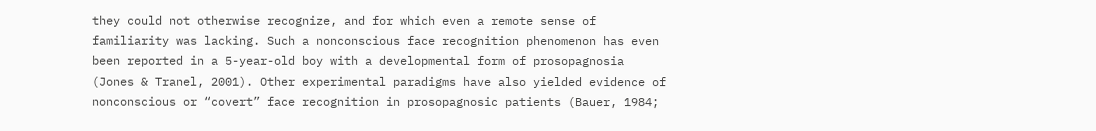they could not otherwise recognize, and for which even a remote sense of familiarity was lacking. Such a nonconscious face recognition phenomenon has even been reported in a 5-year-old boy with a developmental form of prosopagnosia (Jones & Tranel, 2001). Other experimental paradigms have also yielded evidence of nonconscious or “covert” face recognition in prosopagnosic patients (Bauer, 1984;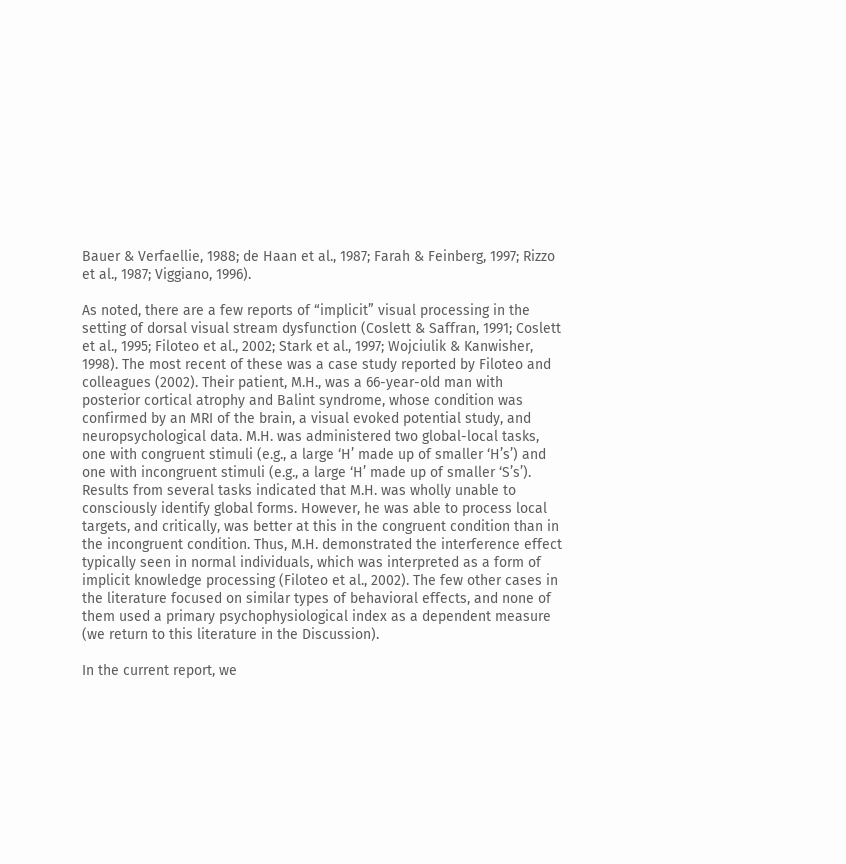Bauer & Verfaellie, 1988; de Haan et al., 1987; Farah & Feinberg, 1997; Rizzo et al., 1987; Viggiano, 1996).

As noted, there are a few reports of “implicit” visual processing in the setting of dorsal visual stream dysfunction (Coslett & Saffran, 1991; Coslett et al., 1995; Filoteo et al., 2002; Stark et al., 1997; Wojciulik & Kanwisher, 1998). The most recent of these was a case study reported by Filoteo and colleagues (2002). Their patient, M.H., was a 66-year-old man with posterior cortical atrophy and Balint syndrome, whose condition was confirmed by an MRI of the brain, a visual evoked potential study, and neuropsychological data. M.H. was administered two global-local tasks, one with congruent stimuli (e.g., a large ‘H’ made up of smaller ‘H’s’) and one with incongruent stimuli (e.g., a large ‘H’ made up of smaller ‘S’s’). Results from several tasks indicated that M.H. was wholly unable to consciously identify global forms. However, he was able to process local targets, and critically, was better at this in the congruent condition than in the incongruent condition. Thus, M.H. demonstrated the interference effect typically seen in normal individuals, which was interpreted as a form of implicit knowledge processing (Filoteo et al., 2002). The few other cases in the literature focused on similar types of behavioral effects, and none of them used a primary psychophysiological index as a dependent measure (we return to this literature in the Discussion).

In the current report, we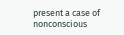present a case of nonconscious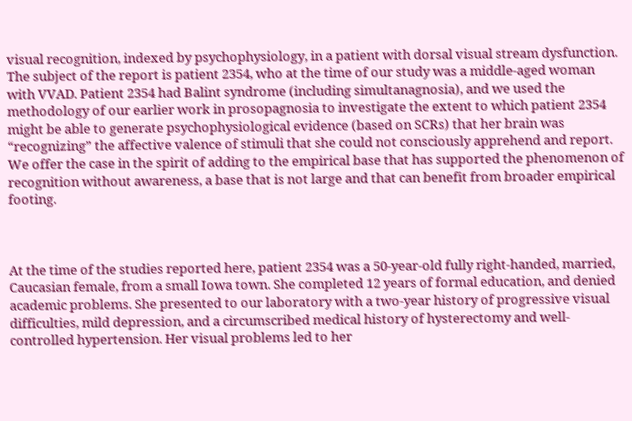visual recognition, indexed by psychophysiology, in a patient with dorsal visual stream dysfunction. The subject of the report is patient 2354, who at the time of our study was a middle-aged woman with VVAD. Patient 2354 had Balint syndrome (including simultanagnosia), and we used the methodology of our earlier work in prosopagnosia to investigate the extent to which patient 2354 might be able to generate psychophysiological evidence (based on SCRs) that her brain was “recognizing” the affective valence of stimuli that she could not consciously apprehend and report. We offer the case in the spirit of adding to the empirical base that has supported the phenomenon of recognition without awareness, a base that is not large and that can benefit from broader empirical footing.



At the time of the studies reported here, patient 2354 was a 50-year-old fully right-handed, married, Caucasian female, from a small Iowa town. She completed 12 years of formal education, and denied academic problems. She presented to our laboratory with a two-year history of progressive visual difficulties, mild depression, and a circumscribed medical history of hysterectomy and well-controlled hypertension. Her visual problems led to her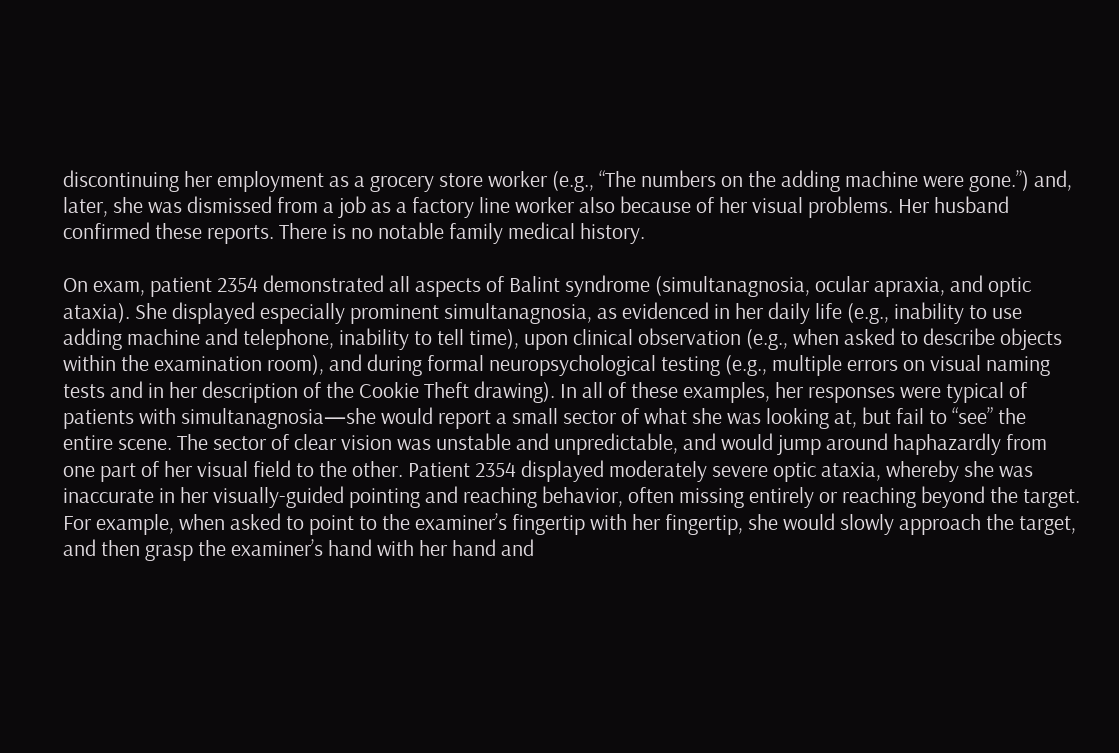discontinuing her employment as a grocery store worker (e.g., “The numbers on the adding machine were gone.”) and, later, she was dismissed from a job as a factory line worker also because of her visual problems. Her husband confirmed these reports. There is no notable family medical history.

On exam, patient 2354 demonstrated all aspects of Balint syndrome (simultanagnosia, ocular apraxia, and optic ataxia). She displayed especially prominent simultanagnosia, as evidenced in her daily life (e.g., inability to use adding machine and telephone, inability to tell time), upon clinical observation (e.g., when asked to describe objects within the examination room), and during formal neuropsychological testing (e.g., multiple errors on visual naming tests and in her description of the Cookie Theft drawing). In all of these examples, her responses were typical of patients with simultanagnosia—she would report a small sector of what she was looking at, but fail to “see” the entire scene. The sector of clear vision was unstable and unpredictable, and would jump around haphazardly from one part of her visual field to the other. Patient 2354 displayed moderately severe optic ataxia, whereby she was inaccurate in her visually-guided pointing and reaching behavior, often missing entirely or reaching beyond the target. For example, when asked to point to the examiner’s fingertip with her fingertip, she would slowly approach the target, and then grasp the examiner’s hand with her hand and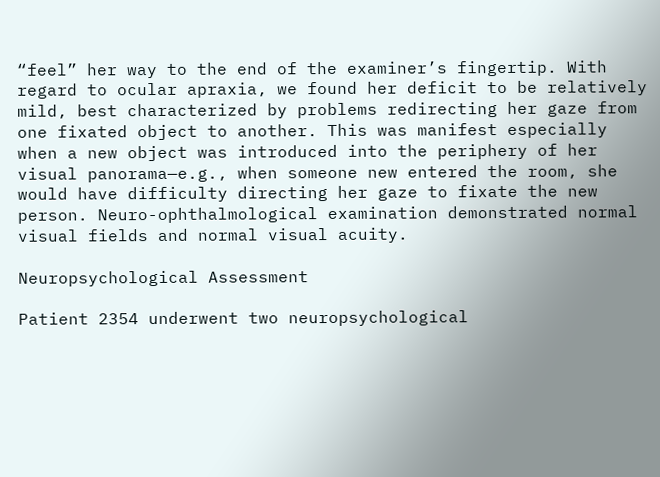“feel” her way to the end of the examiner’s fingertip. With regard to ocular apraxia, we found her deficit to be relatively mild, best characterized by problems redirecting her gaze from one fixated object to another. This was manifest especially when a new object was introduced into the periphery of her visual panorama—e.g., when someone new entered the room, she would have difficulty directing her gaze to fixate the new person. Neuro-ophthalmological examination demonstrated normal visual fields and normal visual acuity.

Neuropsychological Assessment

Patient 2354 underwent two neuropsychological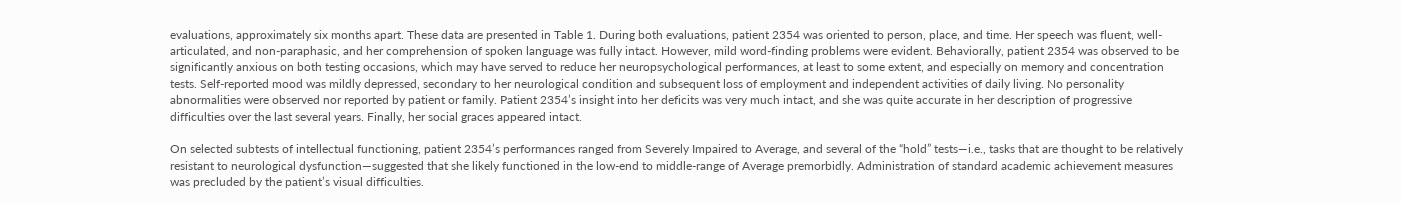evaluations, approximately six months apart. These data are presented in Table 1. During both evaluations, patient 2354 was oriented to person, place, and time. Her speech was fluent, well-articulated, and non-paraphasic, and her comprehension of spoken language was fully intact. However, mild word-finding problems were evident. Behaviorally, patient 2354 was observed to be significantly anxious on both testing occasions, which may have served to reduce her neuropsychological performances, at least to some extent, and especially on memory and concentration tests. Self-reported mood was mildly depressed, secondary to her neurological condition and subsequent loss of employment and independent activities of daily living. No personality abnormalities were observed nor reported by patient or family. Patient 2354’s insight into her deficits was very much intact, and she was quite accurate in her description of progressive difficulties over the last several years. Finally, her social graces appeared intact.

On selected subtests of intellectual functioning, patient 2354’s performances ranged from Severely Impaired to Average, and several of the “hold” tests—i.e., tasks that are thought to be relatively resistant to neurological dysfunction—suggested that she likely functioned in the low-end to middle-range of Average premorbidly. Administration of standard academic achievement measures was precluded by the patient’s visual difficulties.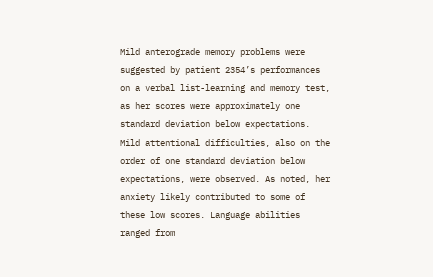Mild anterograde memory problems were suggested by patient 2354’s performances on a verbal list-learning and memory test, as her scores were approximately one standard deviation below expectations. Mild attentional difficulties, also on the order of one standard deviation below expectations, were observed. As noted, her anxiety likely contributed to some of these low scores. Language abilities ranged from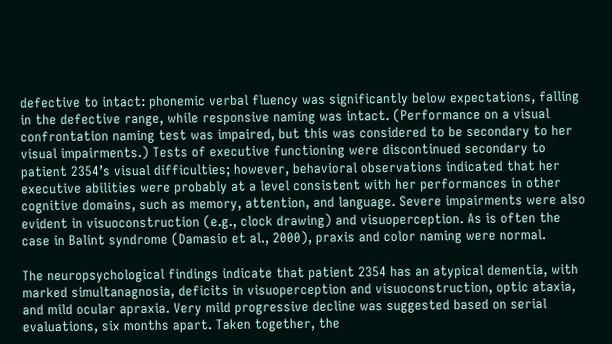defective to intact: phonemic verbal fluency was significantly below expectations, falling in the defective range, while responsive naming was intact. (Performance on a visual confrontation naming test was impaired, but this was considered to be secondary to her visual impairments.) Tests of executive functioning were discontinued secondary to patient 2354’s visual difficulties; however, behavioral observations indicated that her executive abilities were probably at a level consistent with her performances in other cognitive domains, such as memory, attention, and language. Severe impairments were also evident in visuoconstruction (e.g., clock drawing) and visuoperception. As is often the case in Balint syndrome (Damasio et al., 2000), praxis and color naming were normal.

The neuropsychological findings indicate that patient 2354 has an atypical dementia, with marked simultanagnosia, deficits in visuoperception and visuoconstruction, optic ataxia, and mild ocular apraxia. Very mild progressive decline was suggested based on serial evaluations, six months apart. Taken together, the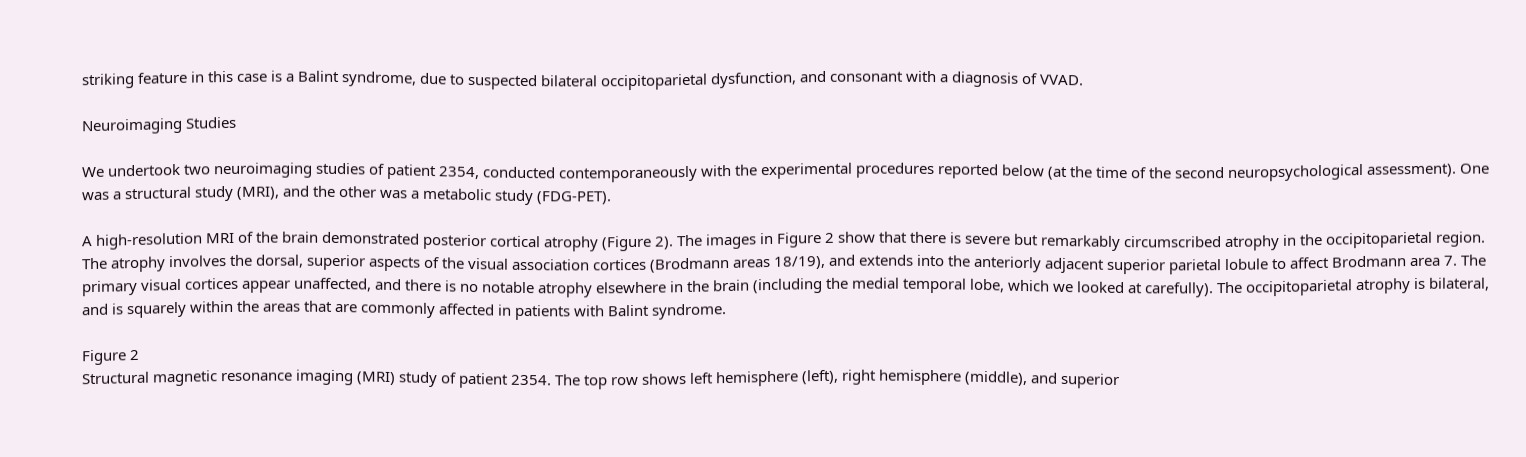striking feature in this case is a Balint syndrome, due to suspected bilateral occipitoparietal dysfunction, and consonant with a diagnosis of VVAD.

Neuroimaging Studies

We undertook two neuroimaging studies of patient 2354, conducted contemporaneously with the experimental procedures reported below (at the time of the second neuropsychological assessment). One was a structural study (MRI), and the other was a metabolic study (FDG-PET).

A high-resolution MRI of the brain demonstrated posterior cortical atrophy (Figure 2). The images in Figure 2 show that there is severe but remarkably circumscribed atrophy in the occipitoparietal region. The atrophy involves the dorsal, superior aspects of the visual association cortices (Brodmann areas 18/19), and extends into the anteriorly adjacent superior parietal lobule to affect Brodmann area 7. The primary visual cortices appear unaffected, and there is no notable atrophy elsewhere in the brain (including the medial temporal lobe, which we looked at carefully). The occipitoparietal atrophy is bilateral, and is squarely within the areas that are commonly affected in patients with Balint syndrome.

Figure 2
Structural magnetic resonance imaging (MRI) study of patient 2354. The top row shows left hemisphere (left), right hemisphere (middle), and superior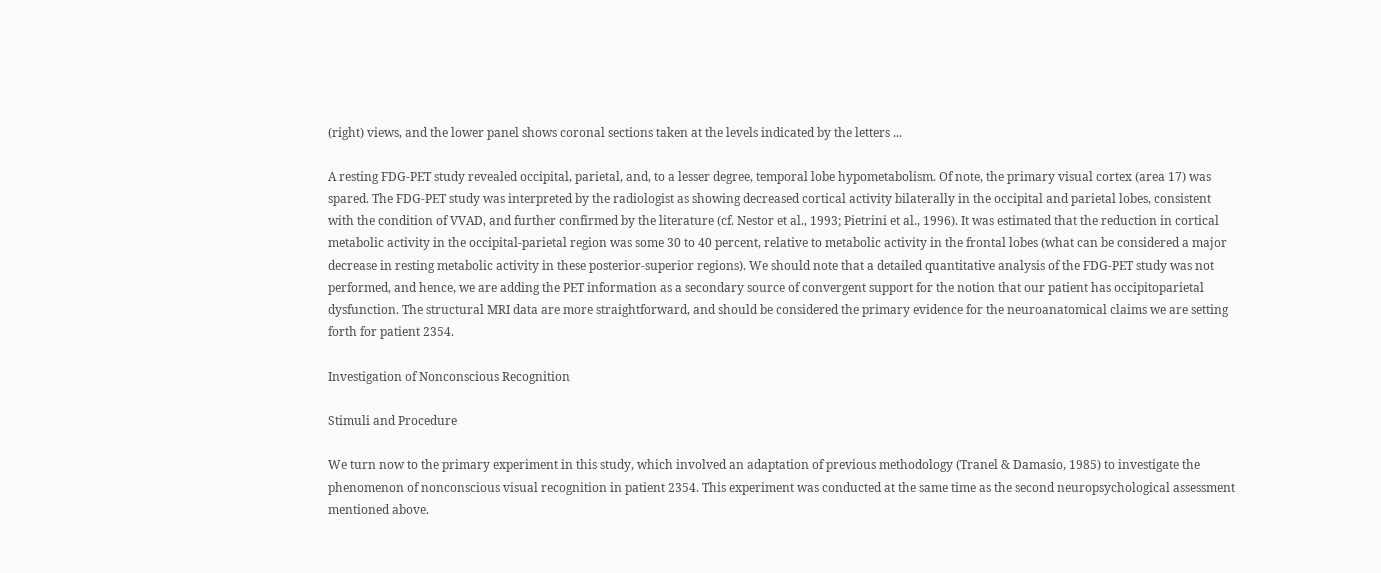(right) views, and the lower panel shows coronal sections taken at the levels indicated by the letters ...

A resting FDG-PET study revealed occipital, parietal, and, to a lesser degree, temporal lobe hypometabolism. Of note, the primary visual cortex (area 17) was spared. The FDG-PET study was interpreted by the radiologist as showing decreased cortical activity bilaterally in the occipital and parietal lobes, consistent with the condition of VVAD, and further confirmed by the literature (cf. Nestor et al., 1993; Pietrini et al., 1996). It was estimated that the reduction in cortical metabolic activity in the occipital-parietal region was some 30 to 40 percent, relative to metabolic activity in the frontal lobes (what can be considered a major decrease in resting metabolic activity in these posterior-superior regions). We should note that a detailed quantitative analysis of the FDG-PET study was not performed, and hence, we are adding the PET information as a secondary source of convergent support for the notion that our patient has occipitoparietal dysfunction. The structural MRI data are more straightforward, and should be considered the primary evidence for the neuroanatomical claims we are setting forth for patient 2354.

Investigation of Nonconscious Recognition

Stimuli and Procedure

We turn now to the primary experiment in this study, which involved an adaptation of previous methodology (Tranel & Damasio, 1985) to investigate the phenomenon of nonconscious visual recognition in patient 2354. This experiment was conducted at the same time as the second neuropsychological assessment mentioned above.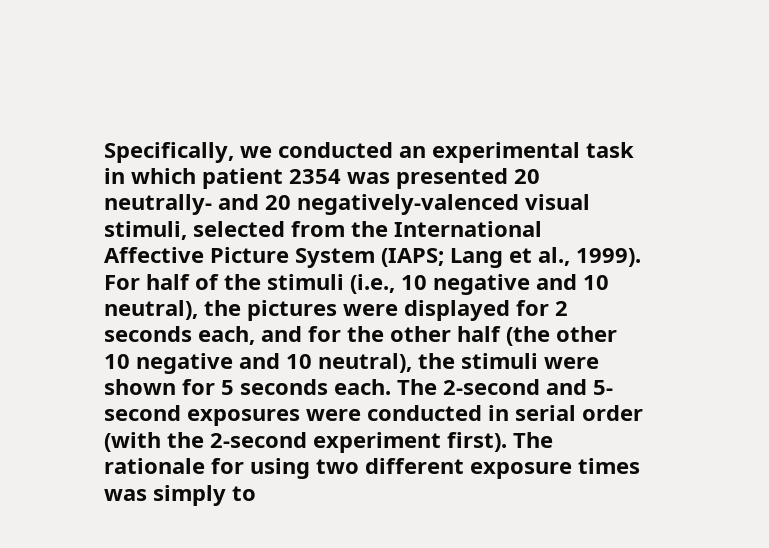Specifically, we conducted an experimental task in which patient 2354 was presented 20 neutrally- and 20 negatively-valenced visual stimuli, selected from the International Affective Picture System (IAPS; Lang et al., 1999). For half of the stimuli (i.e., 10 negative and 10 neutral), the pictures were displayed for 2 seconds each, and for the other half (the other 10 negative and 10 neutral), the stimuli were shown for 5 seconds each. The 2-second and 5-second exposures were conducted in serial order (with the 2-second experiment first). The rationale for using two different exposure times was simply to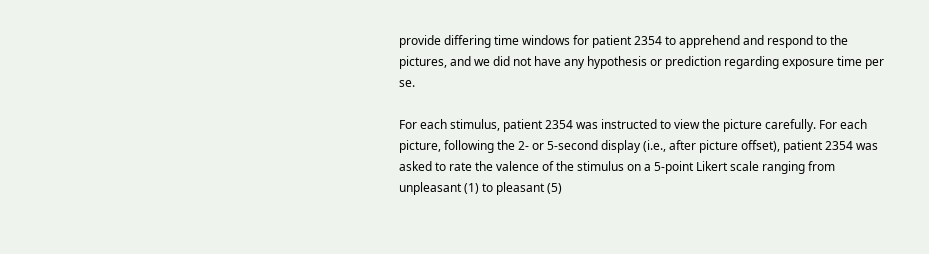provide differing time windows for patient 2354 to apprehend and respond to the pictures, and we did not have any hypothesis or prediction regarding exposure time per se.

For each stimulus, patient 2354 was instructed to view the picture carefully. For each picture, following the 2- or 5-second display (i.e., after picture offset), patient 2354 was asked to rate the valence of the stimulus on a 5-point Likert scale ranging from unpleasant (1) to pleasant (5)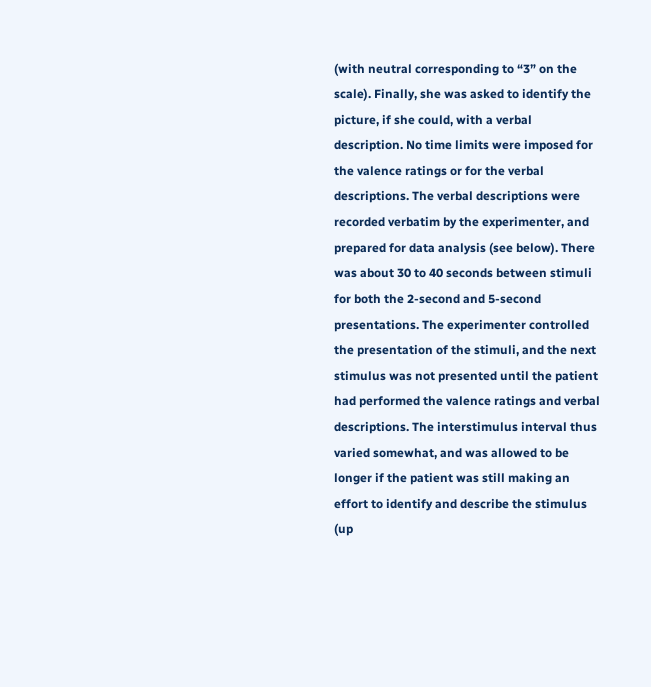(with neutral corresponding to “3” on the scale). Finally, she was asked to identify the picture, if she could, with a verbal description. No time limits were imposed for the valence ratings or for the verbal descriptions. The verbal descriptions were recorded verbatim by the experimenter, and prepared for data analysis (see below). There was about 30 to 40 seconds between stimuli for both the 2-second and 5-second presentations. The experimenter controlled the presentation of the stimuli, and the next stimulus was not presented until the patient had performed the valence ratings and verbal descriptions. The interstimulus interval thus varied somewhat, and was allowed to be longer if the patient was still making an effort to identify and describe the stimulus (up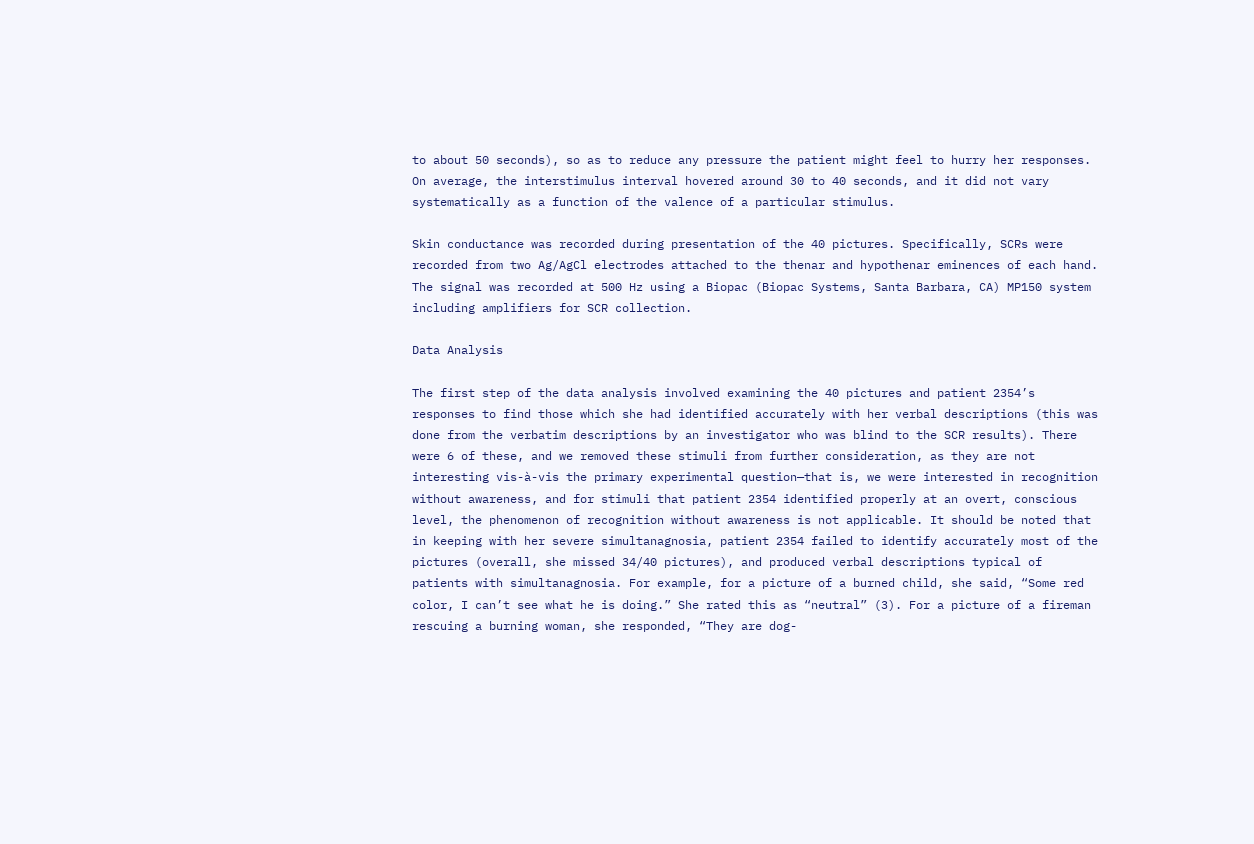to about 50 seconds), so as to reduce any pressure the patient might feel to hurry her responses. On average, the interstimulus interval hovered around 30 to 40 seconds, and it did not vary systematically as a function of the valence of a particular stimulus.

Skin conductance was recorded during presentation of the 40 pictures. Specifically, SCRs were recorded from two Ag/AgCl electrodes attached to the thenar and hypothenar eminences of each hand. The signal was recorded at 500 Hz using a Biopac (Biopac Systems, Santa Barbara, CA) MP150 system including amplifiers for SCR collection.

Data Analysis

The first step of the data analysis involved examining the 40 pictures and patient 2354’s responses to find those which she had identified accurately with her verbal descriptions (this was done from the verbatim descriptions by an investigator who was blind to the SCR results). There were 6 of these, and we removed these stimuli from further consideration, as they are not interesting vis-à-vis the primary experimental question—that is, we were interested in recognition without awareness, and for stimuli that patient 2354 identified properly at an overt, conscious level, the phenomenon of recognition without awareness is not applicable. It should be noted that in keeping with her severe simultanagnosia, patient 2354 failed to identify accurately most of the pictures (overall, she missed 34/40 pictures), and produced verbal descriptions typical of patients with simultanagnosia. For example, for a picture of a burned child, she said, “Some red color, I can’t see what he is doing.” She rated this as “neutral” (3). For a picture of a fireman rescuing a burning woman, she responded, “They are dog-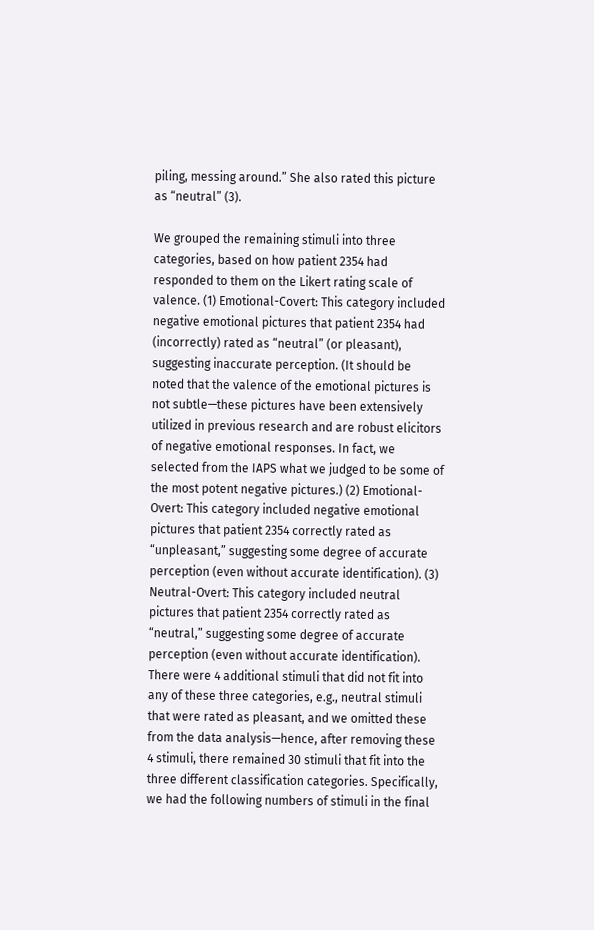piling, messing around.” She also rated this picture as “neutral” (3).

We grouped the remaining stimuli into three categories, based on how patient 2354 had responded to them on the Likert rating scale of valence. (1) Emotional-Covert: This category included negative emotional pictures that patient 2354 had (incorrectly) rated as “neutral” (or pleasant), suggesting inaccurate perception. (It should be noted that the valence of the emotional pictures is not subtle—these pictures have been extensively utilized in previous research and are robust elicitors of negative emotional responses. In fact, we selected from the IAPS what we judged to be some of the most potent negative pictures.) (2) Emotional-Overt: This category included negative emotional pictures that patient 2354 correctly rated as “unpleasant,” suggesting some degree of accurate perception (even without accurate identification). (3) Neutral-Overt: This category included neutral pictures that patient 2354 correctly rated as “neutral,” suggesting some degree of accurate perception (even without accurate identification). There were 4 additional stimuli that did not fit into any of these three categories, e.g., neutral stimuli that were rated as pleasant, and we omitted these from the data analysis—hence, after removing these 4 stimuli, there remained 30 stimuli that fit into the three different classification categories. Specifically, we had the following numbers of stimuli in the final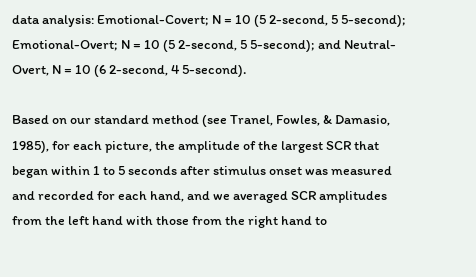data analysis: Emotional-Covert; N = 10 (5 2-second, 5 5-second); Emotional-Overt; N = 10 (5 2-second, 5 5-second); and Neutral-Overt, N = 10 (6 2-second, 4 5-second).

Based on our standard method (see Tranel, Fowles, & Damasio, 1985), for each picture, the amplitude of the largest SCR that began within 1 to 5 seconds after stimulus onset was measured and recorded for each hand, and we averaged SCR amplitudes from the left hand with those from the right hand to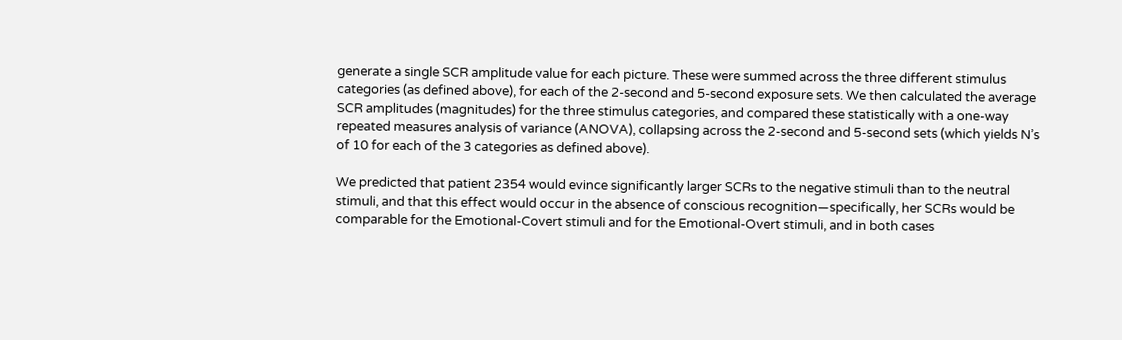generate a single SCR amplitude value for each picture. These were summed across the three different stimulus categories (as defined above), for each of the 2-second and 5-second exposure sets. We then calculated the average SCR amplitudes (magnitudes) for the three stimulus categories, and compared these statistically with a one-way repeated measures analysis of variance (ANOVA), collapsing across the 2-second and 5-second sets (which yields N’s of 10 for each of the 3 categories as defined above).

We predicted that patient 2354 would evince significantly larger SCRs to the negative stimuli than to the neutral stimuli, and that this effect would occur in the absence of conscious recognition—specifically, her SCRs would be comparable for the Emotional-Covert stimuli and for the Emotional-Overt stimuli, and in both cases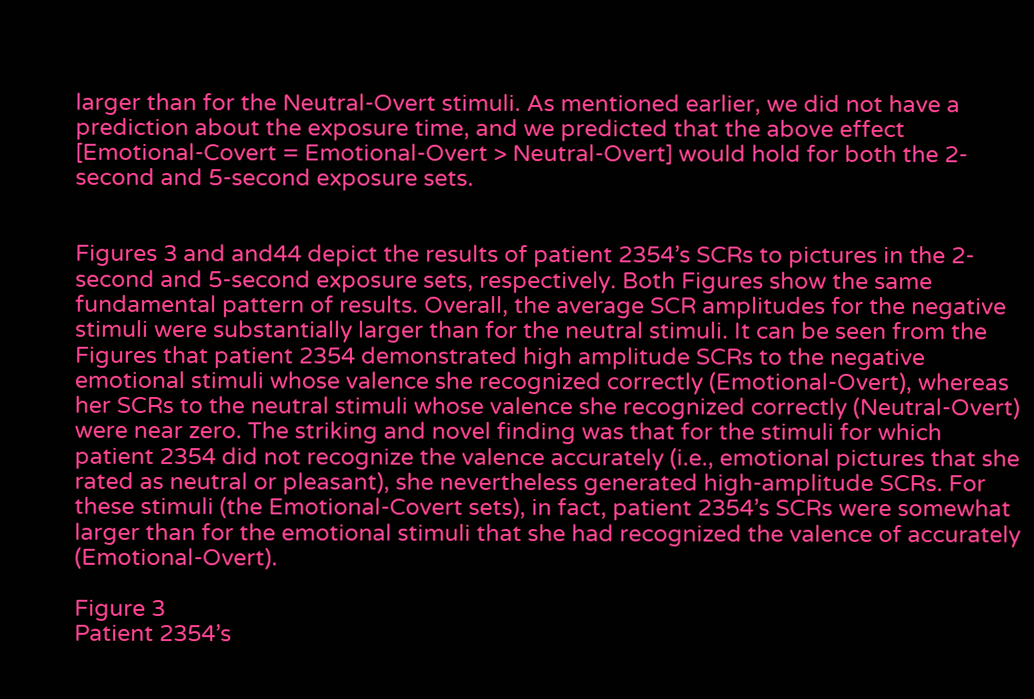larger than for the Neutral-Overt stimuli. As mentioned earlier, we did not have a prediction about the exposure time, and we predicted that the above effect [Emotional-Covert = Emotional-Overt > Neutral-Overt] would hold for both the 2-second and 5-second exposure sets.


Figures 3 and and44 depict the results of patient 2354’s SCRs to pictures in the 2-second and 5-second exposure sets, respectively. Both Figures show the same fundamental pattern of results. Overall, the average SCR amplitudes for the negative stimuli were substantially larger than for the neutral stimuli. It can be seen from the Figures that patient 2354 demonstrated high amplitude SCRs to the negative emotional stimuli whose valence she recognized correctly (Emotional-Overt), whereas her SCRs to the neutral stimuli whose valence she recognized correctly (Neutral-Overt) were near zero. The striking and novel finding was that for the stimuli for which patient 2354 did not recognize the valence accurately (i.e., emotional pictures that she rated as neutral or pleasant), she nevertheless generated high-amplitude SCRs. For these stimuli (the Emotional-Covert sets), in fact, patient 2354’s SCRs were somewhat larger than for the emotional stimuli that she had recognized the valence of accurately (Emotional-Overt).

Figure 3
Patient 2354’s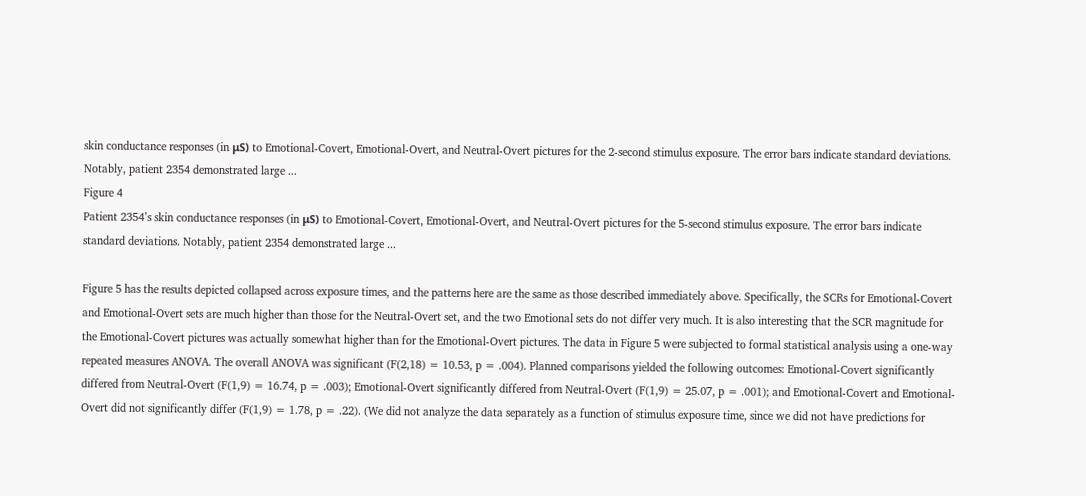skin conductance responses (in μS) to Emotional-Covert, Emotional-Overt, and Neutral-Overt pictures for the 2-second stimulus exposure. The error bars indicate standard deviations. Notably, patient 2354 demonstrated large ...
Figure 4
Patient 2354’s skin conductance responses (in μS) to Emotional-Covert, Emotional-Overt, and Neutral-Overt pictures for the 5-second stimulus exposure. The error bars indicate standard deviations. Notably, patient 2354 demonstrated large ...

Figure 5 has the results depicted collapsed across exposure times, and the patterns here are the same as those described immediately above. Specifically, the SCRs for Emotional-Covert and Emotional-Overt sets are much higher than those for the Neutral-Overt set, and the two Emotional sets do not differ very much. It is also interesting that the SCR magnitude for the Emotional-Covert pictures was actually somewhat higher than for the Emotional-Overt pictures. The data in Figure 5 were subjected to formal statistical analysis using a one-way repeated measures ANOVA. The overall ANOVA was significant (F(2,18) = 10.53, p = .004). Planned comparisons yielded the following outcomes: Emotional-Covert significantly differed from Neutral-Overt (F(1,9) = 16.74, p = .003); Emotional-Overt significantly differed from Neutral-Overt (F(1,9) = 25.07, p = .001); and Emotional-Covert and Emotional-Overt did not significantly differ (F(1,9) = 1.78, p = .22). (We did not analyze the data separately as a function of stimulus exposure time, since we did not have predictions for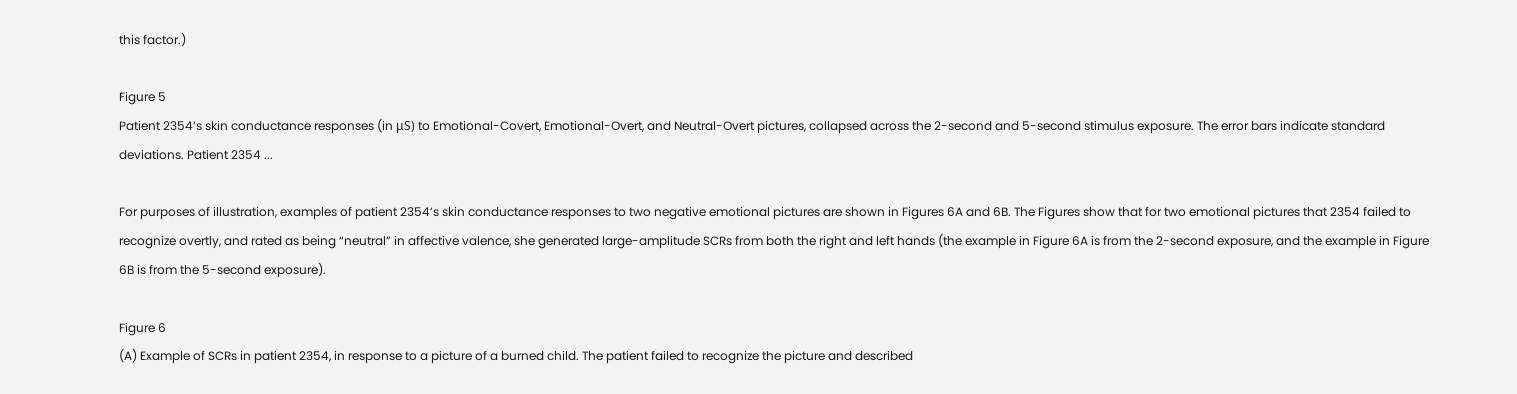this factor.)

Figure 5
Patient 2354’s skin conductance responses (in μS) to Emotional-Covert, Emotional-Overt, and Neutral-Overt pictures, collapsed across the 2-second and 5-second stimulus exposure. The error bars indicate standard deviations. Patient 2354 ...

For purposes of illustration, examples of patient 2354’s skin conductance responses to two negative emotional pictures are shown in Figures 6A and 6B. The Figures show that for two emotional pictures that 2354 failed to recognize overtly, and rated as being “neutral” in affective valence, she generated large-amplitude SCRs from both the right and left hands (the example in Figure 6A is from the 2-second exposure, and the example in Figure 6B is from the 5-second exposure).

Figure 6
(A) Example of SCRs in patient 2354, in response to a picture of a burned child. The patient failed to recognize the picture and described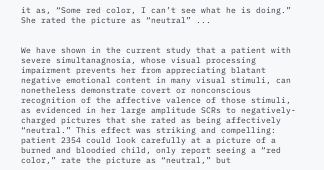it as, “Some red color, I can’t see what he is doing.” She rated the picture as “neutral” ...


We have shown in the current study that a patient with severe simultanagnosia, whose visual processing impairment prevents her from appreciating blatant negative emotional content in many visual stimuli, can nonetheless demonstrate covert or nonconscious recognition of the affective valence of those stimuli, as evidenced in her large amplitude SCRs to negatively-charged pictures that she rated as being affectively “neutral.” This effect was striking and compelling: patient 2354 could look carefully at a picture of a burned and bloodied child, only report seeing a “red color,” rate the picture as “neutral,” but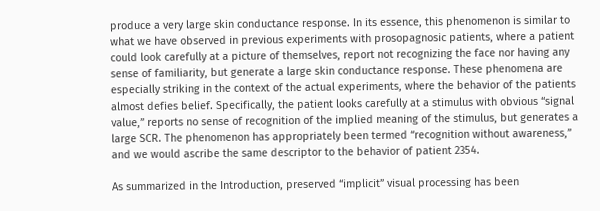produce a very large skin conductance response. In its essence, this phenomenon is similar to what we have observed in previous experiments with prosopagnosic patients, where a patient could look carefully at a picture of themselves, report not recognizing the face nor having any sense of familiarity, but generate a large skin conductance response. These phenomena are especially striking in the context of the actual experiments, where the behavior of the patients almost defies belief. Specifically, the patient looks carefully at a stimulus with obvious “signal value,” reports no sense of recognition of the implied meaning of the stimulus, but generates a large SCR. The phenomenon has appropriately been termed “recognition without awareness,” and we would ascribe the same descriptor to the behavior of patient 2354.

As summarized in the Introduction, preserved “implicit” visual processing has been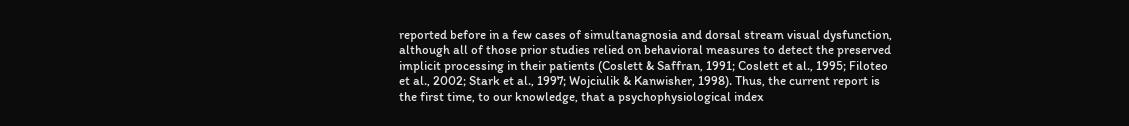reported before in a few cases of simultanagnosia and dorsal stream visual dysfunction, although all of those prior studies relied on behavioral measures to detect the preserved implicit processing in their patients (Coslett & Saffran, 1991; Coslett et al., 1995; Filoteo et al., 2002; Stark et al., 1997; Wojciulik & Kanwisher, 1998). Thus, the current report is the first time, to our knowledge, that a psychophysiological index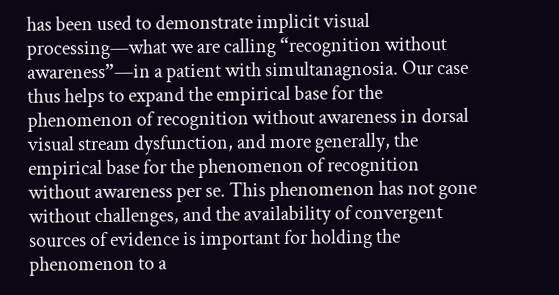has been used to demonstrate implicit visual processing—what we are calling “recognition without awareness”—in a patient with simultanagnosia. Our case thus helps to expand the empirical base for the phenomenon of recognition without awareness in dorsal visual stream dysfunction, and more generally, the empirical base for the phenomenon of recognition without awareness per se. This phenomenon has not gone without challenges, and the availability of convergent sources of evidence is important for holding the phenomenon to a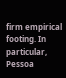firm empirical footing. In particular, Pessoa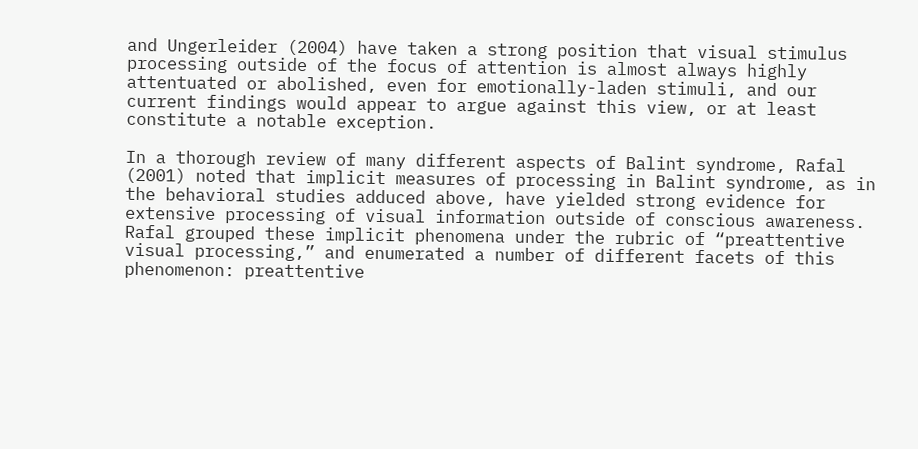and Ungerleider (2004) have taken a strong position that visual stimulus processing outside of the focus of attention is almost always highly attentuated or abolished, even for emotionally-laden stimuli, and our current findings would appear to argue against this view, or at least constitute a notable exception.

In a thorough review of many different aspects of Balint syndrome, Rafal (2001) noted that implicit measures of processing in Balint syndrome, as in the behavioral studies adduced above, have yielded strong evidence for extensive processing of visual information outside of conscious awareness. Rafal grouped these implicit phenomena under the rubric of “preattentive visual processing,” and enumerated a number of different facets of this phenomenon: preattentive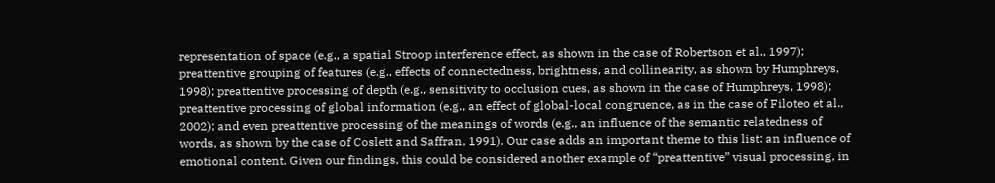representation of space (e.g., a spatial Stroop interference effect, as shown in the case of Robertson et al., 1997); preattentive grouping of features (e.g., effects of connectedness, brightness, and collinearity, as shown by Humphreys, 1998); preattentive processing of depth (e.g., sensitivity to occlusion cues, as shown in the case of Humphreys, 1998); preattentive processing of global information (e.g., an effect of global-local congruence, as in the case of Filoteo et al., 2002); and even preattentive processing of the meanings of words (e.g., an influence of the semantic relatedness of words, as shown by the case of Coslett and Saffran, 1991). Our case adds an important theme to this list: an influence of emotional content. Given our findings, this could be considered another example of “preattentive” visual processing, in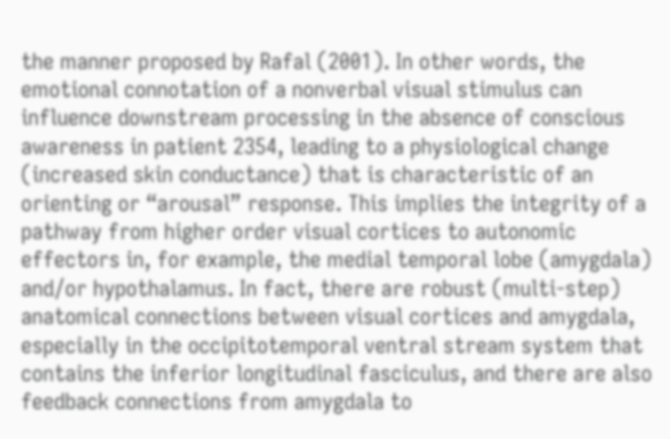the manner proposed by Rafal (2001). In other words, the emotional connotation of a nonverbal visual stimulus can influence downstream processing in the absence of conscious awareness in patient 2354, leading to a physiological change (increased skin conductance) that is characteristic of an orienting or “arousal” response. This implies the integrity of a pathway from higher order visual cortices to autonomic effectors in, for example, the medial temporal lobe (amygdala) and/or hypothalamus. In fact, there are robust (multi-step) anatomical connections between visual cortices and amygdala, especially in the occipitotemporal ventral stream system that contains the inferior longitudinal fasciculus, and there are also feedback connections from amygdala to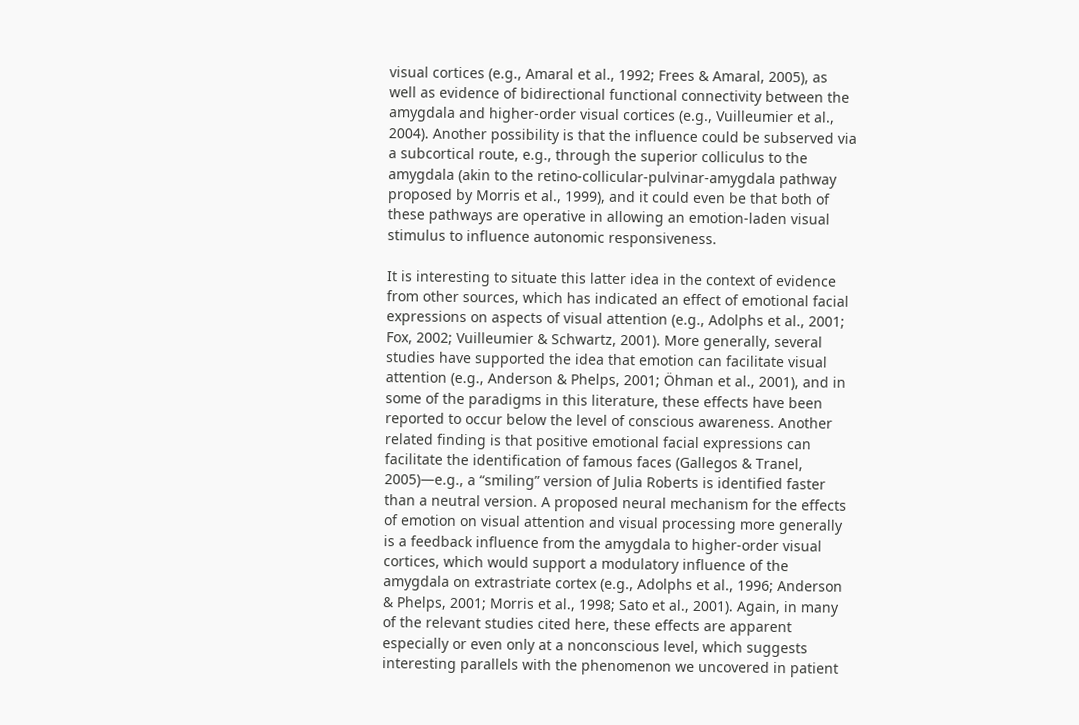visual cortices (e.g., Amaral et al., 1992; Frees & Amaral, 2005), as well as evidence of bidirectional functional connectivity between the amygdala and higher-order visual cortices (e.g., Vuilleumier et al., 2004). Another possibility is that the influence could be subserved via a subcortical route, e.g., through the superior colliculus to the amygdala (akin to the retino-collicular-pulvinar-amygdala pathway proposed by Morris et al., 1999), and it could even be that both of these pathways are operative in allowing an emotion-laden visual stimulus to influence autonomic responsiveness.

It is interesting to situate this latter idea in the context of evidence from other sources, which has indicated an effect of emotional facial expressions on aspects of visual attention (e.g., Adolphs et al., 2001; Fox, 2002; Vuilleumier & Schwartz, 2001). More generally, several studies have supported the idea that emotion can facilitate visual attention (e.g., Anderson & Phelps, 2001; Öhman et al., 2001), and in some of the paradigms in this literature, these effects have been reported to occur below the level of conscious awareness. Another related finding is that positive emotional facial expressions can facilitate the identification of famous faces (Gallegos & Tranel, 2005)—e.g., a “smiling” version of Julia Roberts is identified faster than a neutral version. A proposed neural mechanism for the effects of emotion on visual attention and visual processing more generally is a feedback influence from the amygdala to higher-order visual cortices, which would support a modulatory influence of the amygdala on extrastriate cortex (e.g., Adolphs et al., 1996; Anderson & Phelps, 2001; Morris et al., 1998; Sato et al., 2001). Again, in many of the relevant studies cited here, these effects are apparent especially or even only at a nonconscious level, which suggests interesting parallels with the phenomenon we uncovered in patient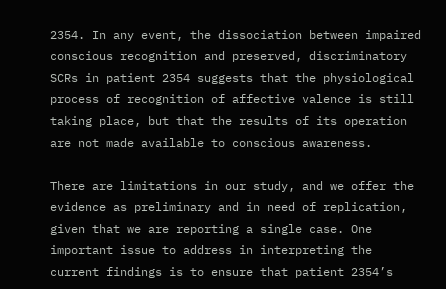2354. In any event, the dissociation between impaired conscious recognition and preserved, discriminatory SCRs in patient 2354 suggests that the physiological process of recognition of affective valence is still taking place, but that the results of its operation are not made available to conscious awareness.

There are limitations in our study, and we offer the evidence as preliminary and in need of replication, given that we are reporting a single case. One important issue to address in interpreting the current findings is to ensure that patient 2354’s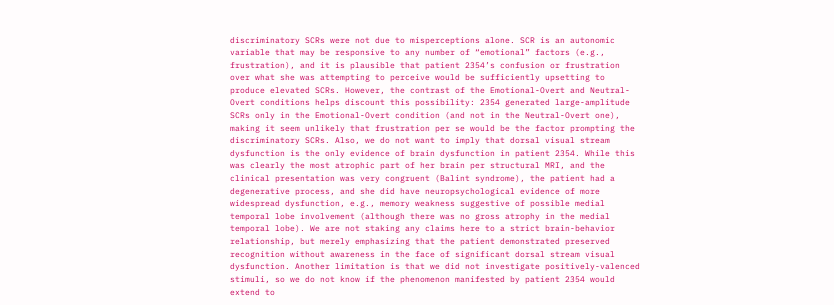discriminatory SCRs were not due to misperceptions alone. SCR is an autonomic variable that may be responsive to any number of “emotional” factors (e.g., frustration), and it is plausible that patient 2354’s confusion or frustration over what she was attempting to perceive would be sufficiently upsetting to produce elevated SCRs. However, the contrast of the Emotional-Overt and Neutral-Overt conditions helps discount this possibility: 2354 generated large-amplitude SCRs only in the Emotional-Overt condition (and not in the Neutral-Overt one), making it seem unlikely that frustration per se would be the factor prompting the discriminatory SCRs. Also, we do not want to imply that dorsal visual stream dysfunction is the only evidence of brain dysfunction in patient 2354. While this was clearly the most atrophic part of her brain per structural MRI, and the clinical presentation was very congruent (Balint syndrome), the patient had a degenerative process, and she did have neuropsychological evidence of more widespread dysfunction, e.g., memory weakness suggestive of possible medial temporal lobe involvement (although there was no gross atrophy in the medial temporal lobe). We are not staking any claims here to a strict brain-behavior relationship, but merely emphasizing that the patient demonstrated preserved recognition without awareness in the face of significant dorsal stream visual dysfunction. Another limitation is that we did not investigate positively-valenced stimuli, so we do not know if the phenomenon manifested by patient 2354 would extend to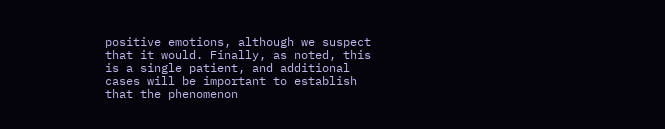positive emotions, although we suspect that it would. Finally, as noted, this is a single patient, and additional cases will be important to establish that the phenomenon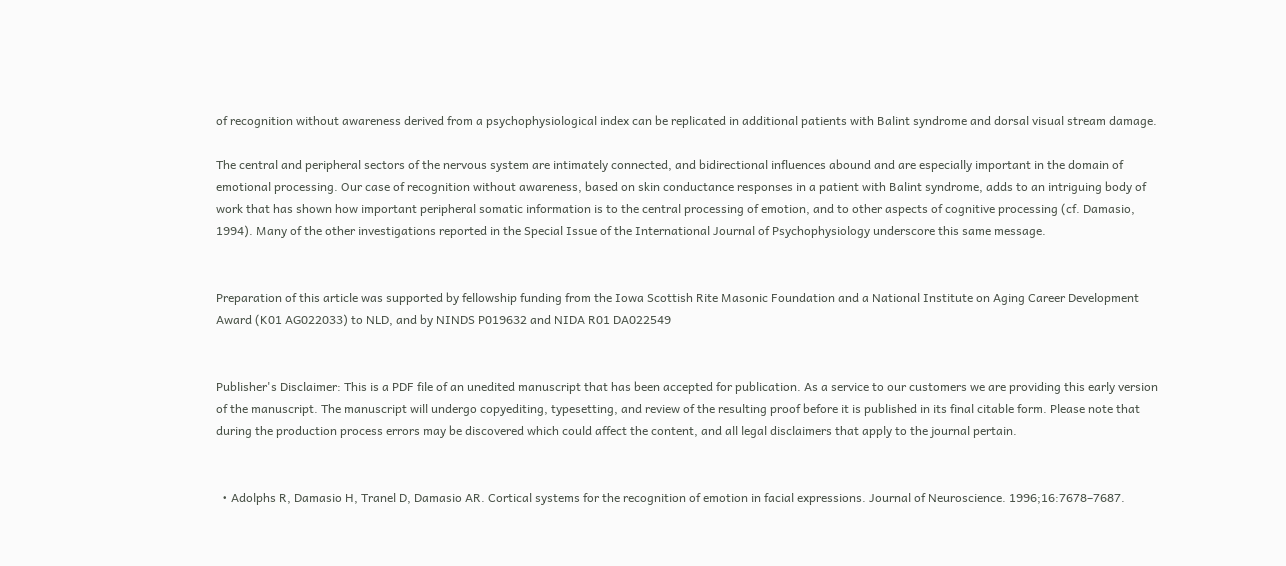of recognition without awareness derived from a psychophysiological index can be replicated in additional patients with Balint syndrome and dorsal visual stream damage.

The central and peripheral sectors of the nervous system are intimately connected, and bidirectional influences abound and are especially important in the domain of emotional processing. Our case of recognition without awareness, based on skin conductance responses in a patient with Balint syndrome, adds to an intriguing body of work that has shown how important peripheral somatic information is to the central processing of emotion, and to other aspects of cognitive processing (cf. Damasio, 1994). Many of the other investigations reported in the Special Issue of the International Journal of Psychophysiology underscore this same message.


Preparation of this article was supported by fellowship funding from the Iowa Scottish Rite Masonic Foundation and a National Institute on Aging Career Development Award (K01 AG022033) to NLD, and by NINDS P019632 and NIDA R01 DA022549


Publisher's Disclaimer: This is a PDF file of an unedited manuscript that has been accepted for publication. As a service to our customers we are providing this early version of the manuscript. The manuscript will undergo copyediting, typesetting, and review of the resulting proof before it is published in its final citable form. Please note that during the production process errors may be discovered which could affect the content, and all legal disclaimers that apply to the journal pertain.


  • Adolphs R, Damasio H, Tranel D, Damasio AR. Cortical systems for the recognition of emotion in facial expressions. Journal of Neuroscience. 1996;16:7678–7687.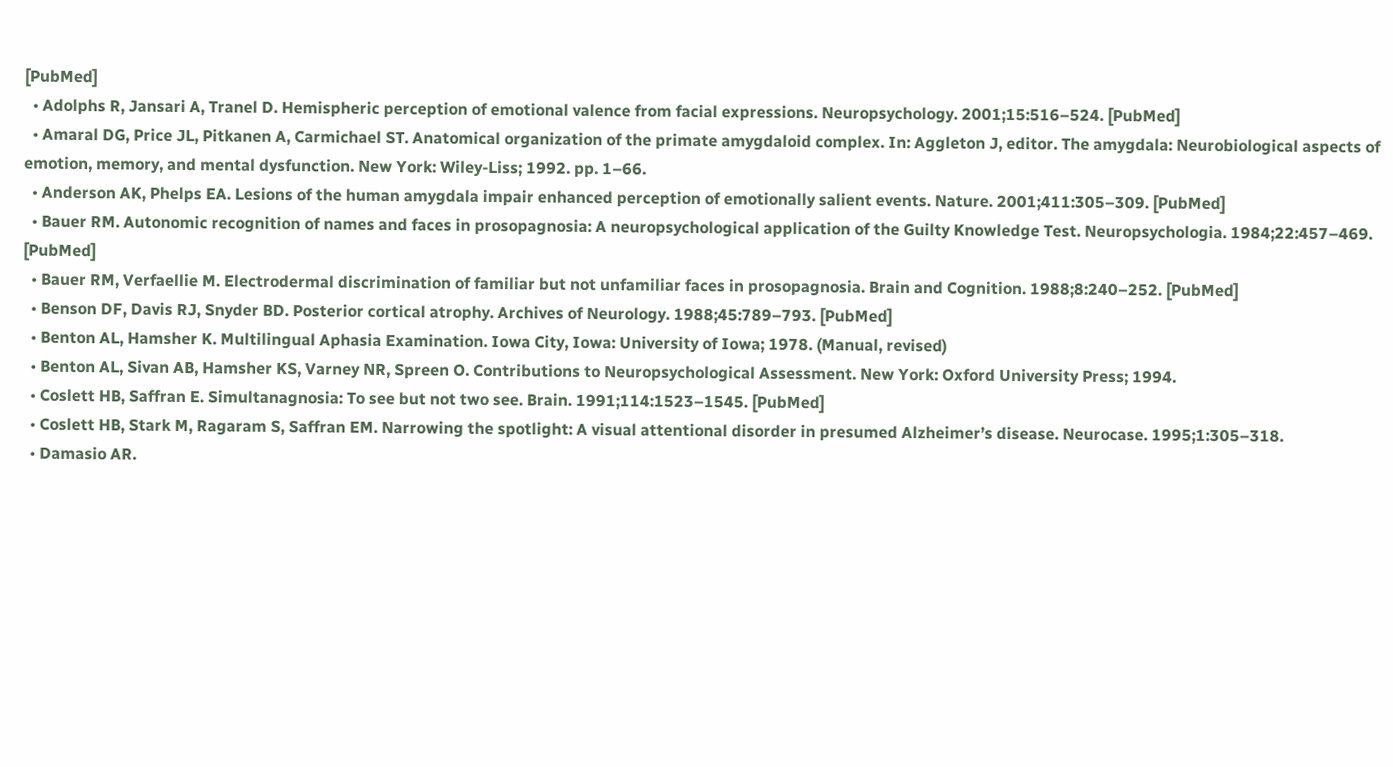[PubMed]
  • Adolphs R, Jansari A, Tranel D. Hemispheric perception of emotional valence from facial expressions. Neuropsychology. 2001;15:516–524. [PubMed]
  • Amaral DG, Price JL, Pitkanen A, Carmichael ST. Anatomical organization of the primate amygdaloid complex. In: Aggleton J, editor. The amygdala: Neurobiological aspects of emotion, memory, and mental dysfunction. New York: Wiley-Liss; 1992. pp. 1–66.
  • Anderson AK, Phelps EA. Lesions of the human amygdala impair enhanced perception of emotionally salient events. Nature. 2001;411:305–309. [PubMed]
  • Bauer RM. Autonomic recognition of names and faces in prosopagnosia: A neuropsychological application of the Guilty Knowledge Test. Neuropsychologia. 1984;22:457–469. [PubMed]
  • Bauer RM, Verfaellie M. Electrodermal discrimination of familiar but not unfamiliar faces in prosopagnosia. Brain and Cognition. 1988;8:240–252. [PubMed]
  • Benson DF, Davis RJ, Snyder BD. Posterior cortical atrophy. Archives of Neurology. 1988;45:789–793. [PubMed]
  • Benton AL, Hamsher K. Multilingual Aphasia Examination. Iowa City, Iowa: University of Iowa; 1978. (Manual, revised)
  • Benton AL, Sivan AB, Hamsher KS, Varney NR, Spreen O. Contributions to Neuropsychological Assessment. New York: Oxford University Press; 1994.
  • Coslett HB, Saffran E. Simultanagnosia: To see but not two see. Brain. 1991;114:1523–1545. [PubMed]
  • Coslett HB, Stark M, Ragaram S, Saffran EM. Narrowing the spotlight: A visual attentional disorder in presumed Alzheimer’s disease. Neurocase. 1995;1:305–318.
  • Damasio AR.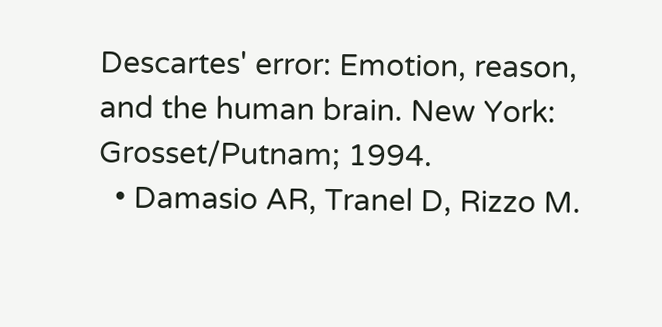Descartes' error: Emotion, reason, and the human brain. New York: Grosset/Putnam; 1994.
  • Damasio AR, Tranel D, Rizzo M.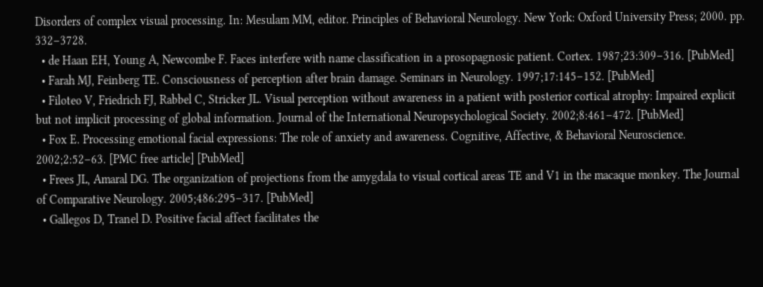Disorders of complex visual processing. In: Mesulam MM, editor. Principles of Behavioral Neurology. New York: Oxford University Press; 2000. pp. 332–3728.
  • de Haan EH, Young A, Newcombe F. Faces interfere with name classification in a prosopagnosic patient. Cortex. 1987;23:309–316. [PubMed]
  • Farah MJ, Feinberg TE. Consciousness of perception after brain damage. Seminars in Neurology. 1997;17:145–152. [PubMed]
  • Filoteo V, Friedrich FJ, Rabbel C, Stricker JL. Visual perception without awareness in a patient with posterior cortical atrophy: Impaired explicit but not implicit processing of global information. Journal of the International Neuropsychological Society. 2002;8:461–472. [PubMed]
  • Fox E. Processing emotional facial expressions: The role of anxiety and awareness. Cognitive, Affective, & Behavioral Neuroscience. 2002;2:52–63. [PMC free article] [PubMed]
  • Frees JL, Amaral DG. The organization of projections from the amygdala to visual cortical areas TE and V1 in the macaque monkey. The Journal of Comparative Neurology. 2005;486:295–317. [PubMed]
  • Gallegos D, Tranel D. Positive facial affect facilitates the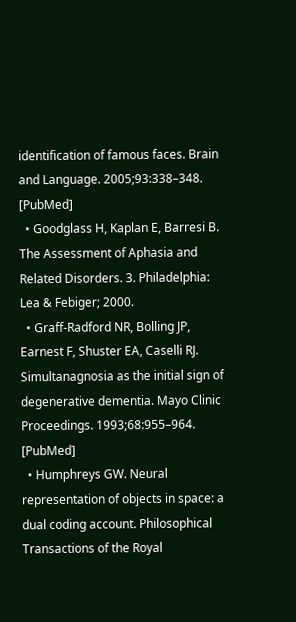identification of famous faces. Brain and Language. 2005;93:338–348. [PubMed]
  • Goodglass H, Kaplan E, Barresi B. The Assessment of Aphasia and Related Disorders. 3. Philadelphia: Lea & Febiger; 2000.
  • Graff-Radford NR, Bolling JP, Earnest F, Shuster EA, Caselli RJ. Simultanagnosia as the initial sign of degenerative dementia. Mayo Clinic Proceedings. 1993;68:955–964. [PubMed]
  • Humphreys GW. Neural representation of objects in space: a dual coding account. Philosophical Transactions of the Royal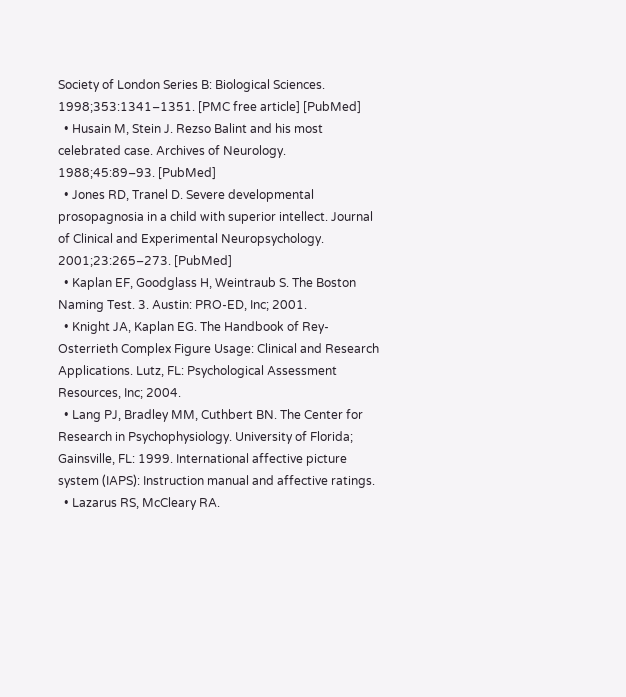Society of London Series B: Biological Sciences. 1998;353:1341–1351. [PMC free article] [PubMed]
  • Husain M, Stein J. Rezso Balint and his most celebrated case. Archives of Neurology. 1988;45:89–93. [PubMed]
  • Jones RD, Tranel D. Severe developmental prosopagnosia in a child with superior intellect. Journal of Clinical and Experimental Neuropsychology. 2001;23:265–273. [PubMed]
  • Kaplan EF, Goodglass H, Weintraub S. The Boston Naming Test. 3. Austin: PRO-ED, Inc; 2001.
  • Knight JA, Kaplan EG. The Handbook of Rey-Osterrieth Complex Figure Usage: Clinical and Research Applications. Lutz, FL: Psychological Assessment Resources, Inc; 2004.
  • Lang PJ, Bradley MM, Cuthbert BN. The Center for Research in Psychophysiology. University of Florida; Gainsville, FL: 1999. International affective picture system (IAPS): Instruction manual and affective ratings.
  • Lazarus RS, McCleary RA.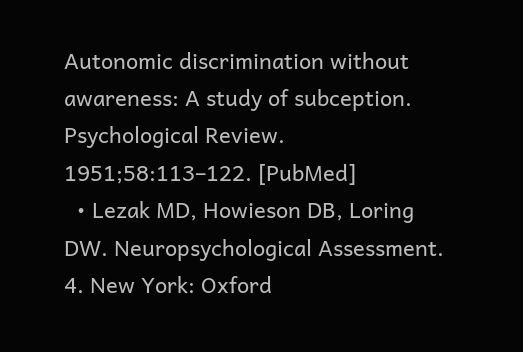Autonomic discrimination without awareness: A study of subception. Psychological Review. 1951;58:113–122. [PubMed]
  • Lezak MD, Howieson DB, Loring DW. Neuropsychological Assessment. 4. New York: Oxford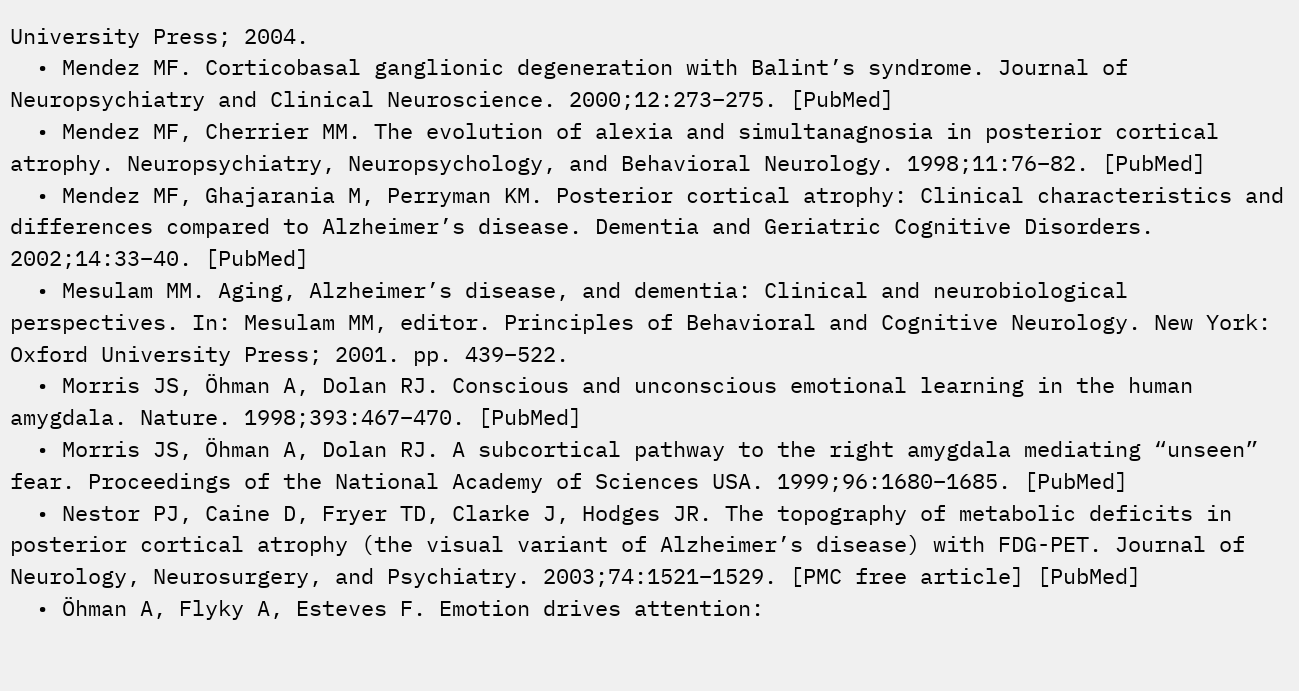University Press; 2004.
  • Mendez MF. Corticobasal ganglionic degeneration with Balint’s syndrome. Journal of Neuropsychiatry and Clinical Neuroscience. 2000;12:273–275. [PubMed]
  • Mendez MF, Cherrier MM. The evolution of alexia and simultanagnosia in posterior cortical atrophy. Neuropsychiatry, Neuropsychology, and Behavioral Neurology. 1998;11:76–82. [PubMed]
  • Mendez MF, Ghajarania M, Perryman KM. Posterior cortical atrophy: Clinical characteristics and differences compared to Alzheimer’s disease. Dementia and Geriatric Cognitive Disorders. 2002;14:33–40. [PubMed]
  • Mesulam MM. Aging, Alzheimer’s disease, and dementia: Clinical and neurobiological perspectives. In: Mesulam MM, editor. Principles of Behavioral and Cognitive Neurology. New York: Oxford University Press; 2001. pp. 439–522.
  • Morris JS, Öhman A, Dolan RJ. Conscious and unconscious emotional learning in the human amygdala. Nature. 1998;393:467–470. [PubMed]
  • Morris JS, Öhman A, Dolan RJ. A subcortical pathway to the right amygdala mediating “unseen” fear. Proceedings of the National Academy of Sciences USA. 1999;96:1680–1685. [PubMed]
  • Nestor PJ, Caine D, Fryer TD, Clarke J, Hodges JR. The topography of metabolic deficits in posterior cortical atrophy (the visual variant of Alzheimer’s disease) with FDG-PET. Journal of Neurology, Neurosurgery, and Psychiatry. 2003;74:1521–1529. [PMC free article] [PubMed]
  • Öhman A, Flyky A, Esteves F. Emotion drives attention: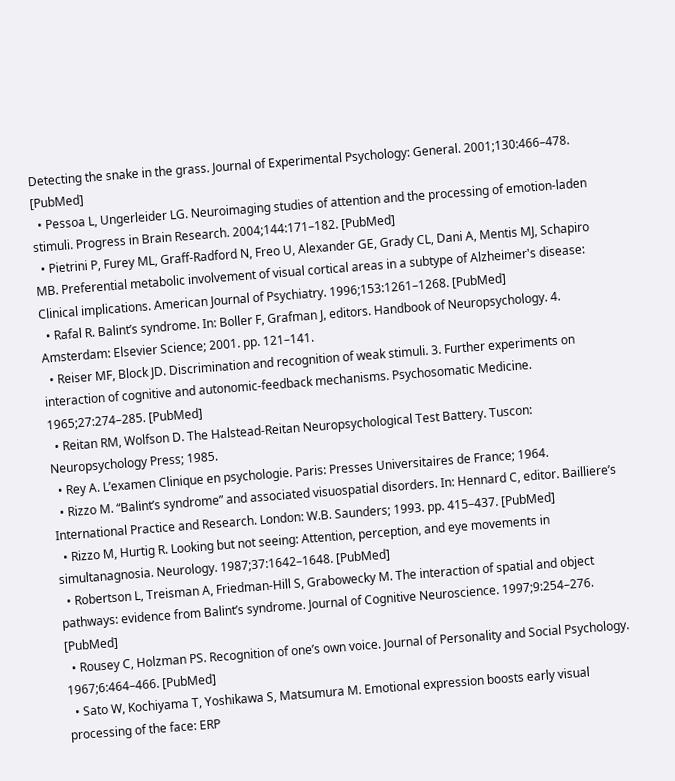Detecting the snake in the grass. Journal of Experimental Psychology: General. 2001;130:466–478. [PubMed]
  • Pessoa L, Ungerleider LG. Neuroimaging studies of attention and the processing of emotion-laden stimuli. Progress in Brain Research. 2004;144:171–182. [PubMed]
  • Pietrini P, Furey ML, Graff-Radford N, Freo U, Alexander GE, Grady CL, Dani A, Mentis MJ, Schapiro MB. Preferential metabolic involvement of visual cortical areas in a subtype of Alzheimer's disease: Clinical implications. American Journal of Psychiatry. 1996;153:1261–1268. [PubMed]
  • Rafal R. Balint’s syndrome. In: Boller F, Grafman J, editors. Handbook of Neuropsychology. 4. Amsterdam: Elsevier Science; 2001. pp. 121–141.
  • Reiser MF, Block JD. Discrimination and recognition of weak stimuli. 3. Further experiments on interaction of cognitive and autonomic-feedback mechanisms. Psychosomatic Medicine. 1965;27:274–285. [PubMed]
  • Reitan RM, Wolfson D. The Halstead-Reitan Neuropsychological Test Battery. Tuscon: Neuropsychology Press; 1985.
  • Rey A. L’examen Clinique en psychologie. Paris: Presses Universitaires de France; 1964.
  • Rizzo M. “Balint’s syndrome” and associated visuospatial disorders. In: Hennard C, editor. Bailliere’s International Practice and Research. London: W.B. Saunders; 1993. pp. 415–437. [PubMed]
  • Rizzo M, Hurtig R. Looking but not seeing: Attention, perception, and eye movements in simultanagnosia. Neurology. 1987;37:1642–1648. [PubMed]
  • Robertson L, Treisman A, Friedman-Hill S, Grabowecky M. The interaction of spatial and object pathways: evidence from Balint’s syndrome. Journal of Cognitive Neuroscience. 1997;9:254–276. [PubMed]
  • Rousey C, Holzman PS. Recognition of one’s own voice. Journal of Personality and Social Psychology. 1967;6:464–466. [PubMed]
  • Sato W, Kochiyama T, Yoshikawa S, Matsumura M. Emotional expression boosts early visual processing of the face: ERP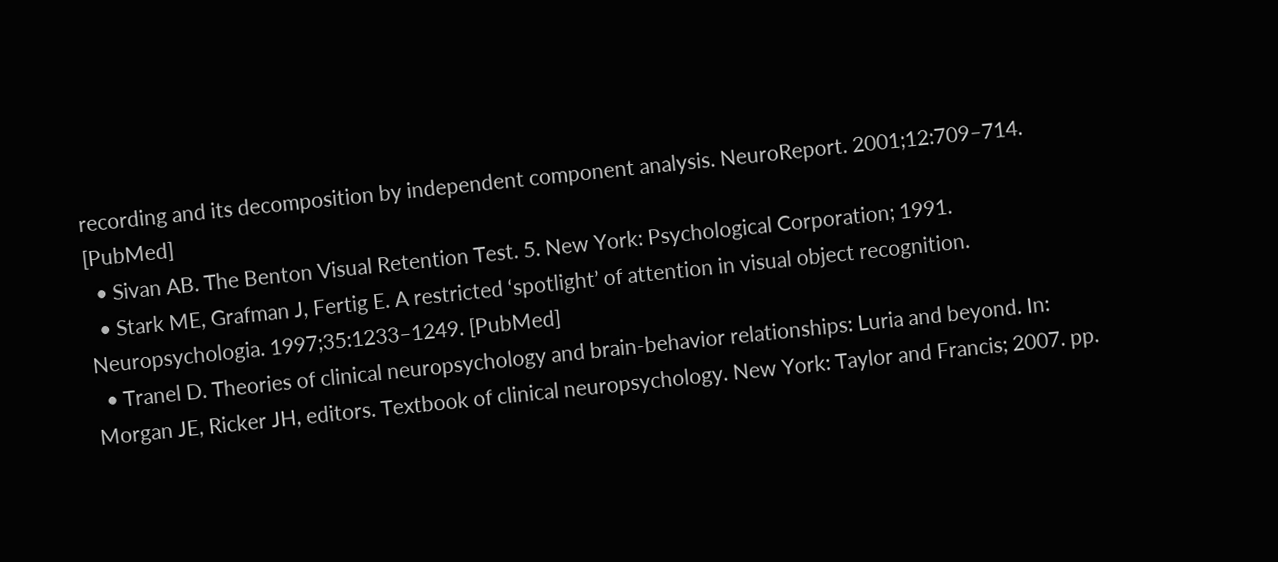recording and its decomposition by independent component analysis. NeuroReport. 2001;12:709–714. [PubMed]
  • Sivan AB. The Benton Visual Retention Test. 5. New York: Psychological Corporation; 1991.
  • Stark ME, Grafman J, Fertig E. A restricted ‘spotlight’ of attention in visual object recognition. Neuropsychologia. 1997;35:1233–1249. [PubMed]
  • Tranel D. Theories of clinical neuropsychology and brain-behavior relationships: Luria and beyond. In: Morgan JE, Ricker JH, editors. Textbook of clinical neuropsychology. New York: Taylor and Francis; 2007. pp.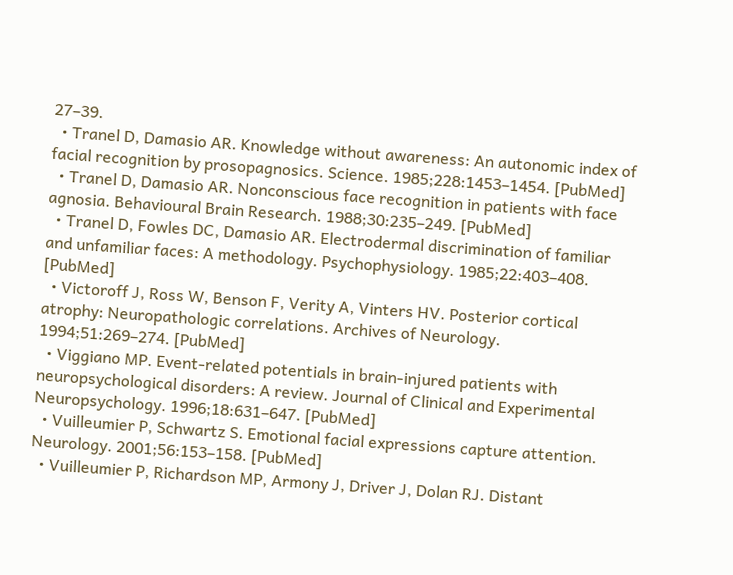27–39.
  • Tranel D, Damasio AR. Knowledge without awareness: An autonomic index of facial recognition by prosopagnosics. Science. 1985;228:1453–1454. [PubMed]
  • Tranel D, Damasio AR. Nonconscious face recognition in patients with face agnosia. Behavioural Brain Research. 1988;30:235–249. [PubMed]
  • Tranel D, Fowles DC, Damasio AR. Electrodermal discrimination of familiar and unfamiliar faces: A methodology. Psychophysiology. 1985;22:403–408. [PubMed]
  • Victoroff J, Ross W, Benson F, Verity A, Vinters HV. Posterior cortical atrophy: Neuropathologic correlations. Archives of Neurology. 1994;51:269–274. [PubMed]
  • Viggiano MP. Event-related potentials in brain-injured patients with neuropsychological disorders: A review. Journal of Clinical and Experimental Neuropsychology. 1996;18:631–647. [PubMed]
  • Vuilleumier P, Schwartz S. Emotional facial expressions capture attention. Neurology. 2001;56:153–158. [PubMed]
  • Vuilleumier P, Richardson MP, Armony J, Driver J, Dolan RJ. Distant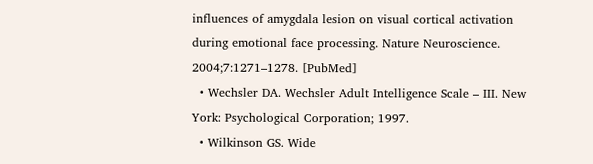influences of amygdala lesion on visual cortical activation during emotional face processing. Nature Neuroscience. 2004;7:1271–1278. [PubMed]
  • Wechsler DA. Wechsler Adult Intelligence Scale – III. New York: Psychological Corporation; 1997.
  • Wilkinson GS. Wide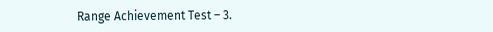Range Achievement Test – 3.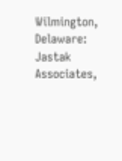Wilmington, Delaware: Jastak Associates,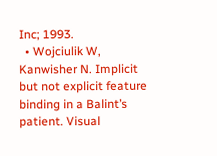Inc; 1993.
  • Wojciulik W, Kanwisher N. Implicit but not explicit feature binding in a Balint’s patient. Visual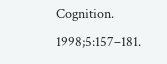Cognition. 1998;5:157–181.